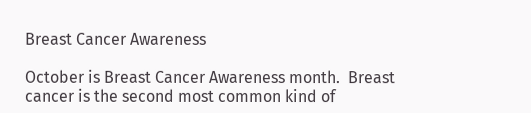Breast Cancer Awareness

October is Breast Cancer Awareness month.  Breast cancer is the second most common kind of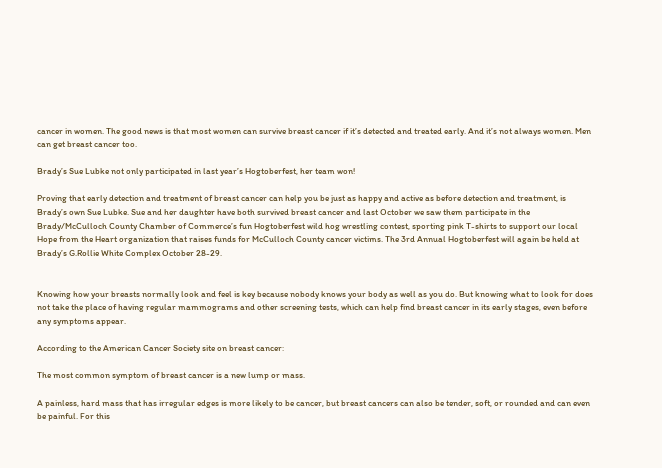cancer in women. The good news is that most women can survive breast cancer if it’s detected and treated early. And it’s not always women. Men can get breast cancer too.

Brady’s Sue Lubke not only participated in last year’s Hogtoberfest, her team won!

Proving that early detection and treatment of breast cancer can help you be just as happy and active as before detection and treatment, is Brady’s own Sue Lubke. Sue and her daughter have both survived breast cancer and last October we saw them participate in the Brady/McCulloch County Chamber of Commerce’s fun Hogtoberfest wild hog wrestling contest, sporting pink T-shirts to support our local Hope from the Heart organization that raises funds for McCulloch County cancer victims. The 3rd Annual Hogtoberfest will again be held at Brady’s G.Rollie White Complex October 28-29.


Knowing how your breasts normally look and feel is key because nobody knows your body as well as you do. But knowing what to look for does not take the place of having regular mammograms and other screening tests, which can help find breast cancer in its early stages, even before any symptoms appear.

According to the American Cancer Society site on breast cancer:

The most common symptom of breast cancer is a new lump or mass.

A painless, hard mass that has irregular edges is more likely to be cancer, but breast cancers can also be tender, soft, or rounded and can even be painful. For this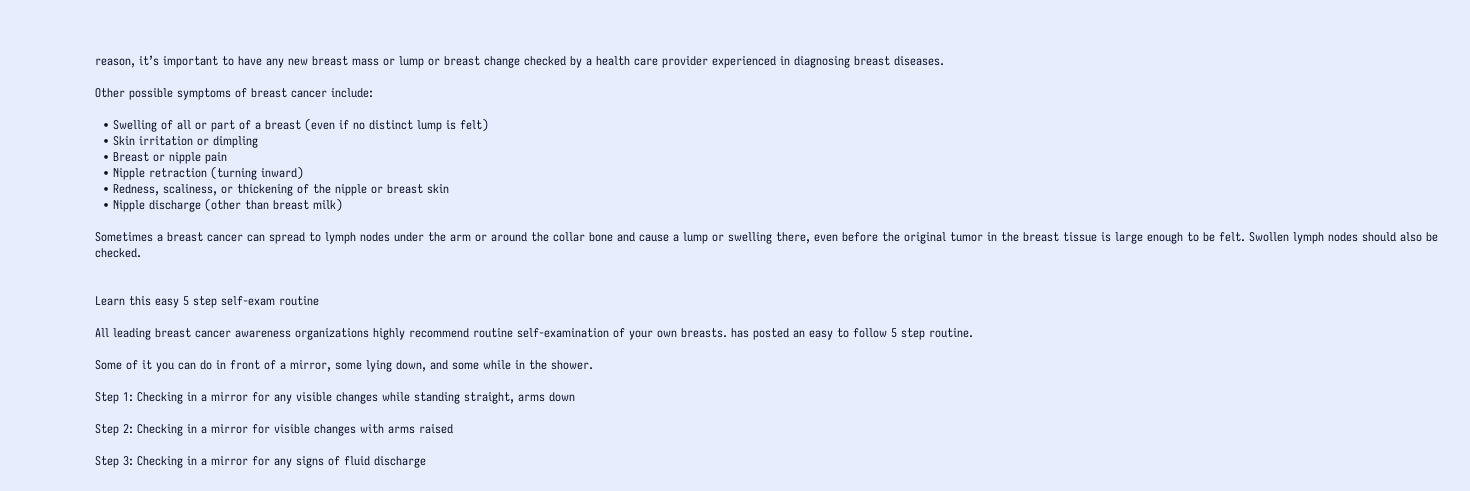reason, it’s important to have any new breast mass or lump or breast change checked by a health care provider experienced in diagnosing breast diseases.

Other possible symptoms of breast cancer include:

  • Swelling of all or part of a breast (even if no distinct lump is felt)
  • Skin irritation or dimpling
  • Breast or nipple pain
  • Nipple retraction (turning inward)
  • Redness, scaliness, or thickening of the nipple or breast skin
  • Nipple discharge (other than breast milk)

Sometimes a breast cancer can spread to lymph nodes under the arm or around the collar bone and cause a lump or swelling there, even before the original tumor in the breast tissue is large enough to be felt. Swollen lymph nodes should also be checked.


Learn this easy 5 step self-exam routine

All leading breast cancer awareness organizations highly recommend routine self-examination of your own breasts. has posted an easy to follow 5 step routine.

Some of it you can do in front of a mirror, some lying down, and some while in the shower.

Step 1: Checking in a mirror for any visible changes while standing straight, arms down

Step 2: Checking in a mirror for visible changes with arms raised

Step 3: Checking in a mirror for any signs of fluid discharge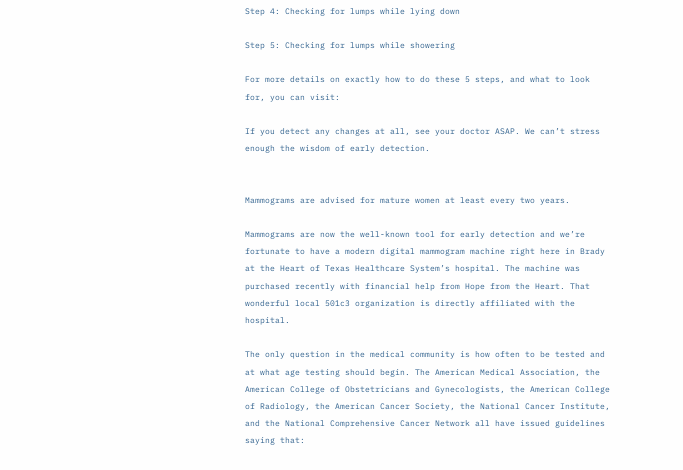Step 4: Checking for lumps while lying down

Step 5: Checking for lumps while showering

For more details on exactly how to do these 5 steps, and what to look for, you can visit:

If you detect any changes at all, see your doctor ASAP. We can’t stress enough the wisdom of early detection.


Mammograms are advised for mature women at least every two years.

Mammograms are now the well-known tool for early detection and we’re fortunate to have a modern digital mammogram machine right here in Brady at the Heart of Texas Healthcare System’s hospital. The machine was purchased recently with financial help from Hope from the Heart. That wonderful local 501c3 organization is directly affiliated with the hospital.

The only question in the medical community is how often to be tested and at what age testing should begin. The American Medical Association, the American College of Obstetricians and Gynecologists, the American College of Radiology, the American Cancer Society, the National Cancer Institute, and the National Comprehensive Cancer Network all have issued guidelines saying that: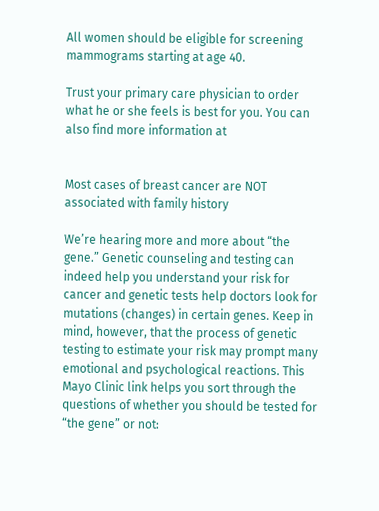All women should be eligible for screening mammograms starting at age 40.

Trust your primary care physician to order what he or she feels is best for you. You can also find more information at


Most cases of breast cancer are NOT associated with family history

We’re hearing more and more about “the gene.” Genetic counseling and testing can indeed help you understand your risk for cancer and genetic tests help doctors look for mutations (changes) in certain genes. Keep in mind, however, that the process of genetic testing to estimate your risk may prompt many emotional and psychological reactions. This Mayo Clinic link helps you sort through the questions of whether you should be tested for “the gene” or not: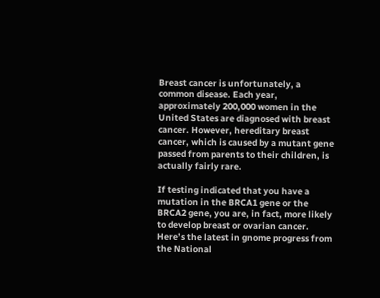Breast cancer is unfortunately, a common disease. Each year, approximately 200,000 women in the United States are diagnosed with breast cancer. However, hereditary breast cancer, which is caused by a mutant gene passed from parents to their children, is actually fairly rare.

If testing indicated that you have a mutation in the BRCA1 gene or the BRCA2 gene, you are, in fact, more likely to develop breast or ovarian cancer. Here’s the latest in gnome progress from the National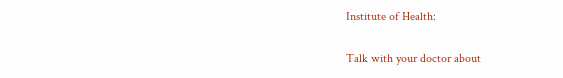Institute of Health:

Talk with your doctor about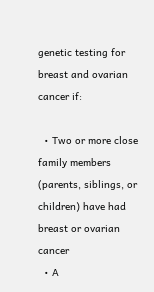genetic testing for breast and ovarian cancer if:

  • Two or more close family members (parents, siblings, or children) have had breast or ovarian cancer
  • A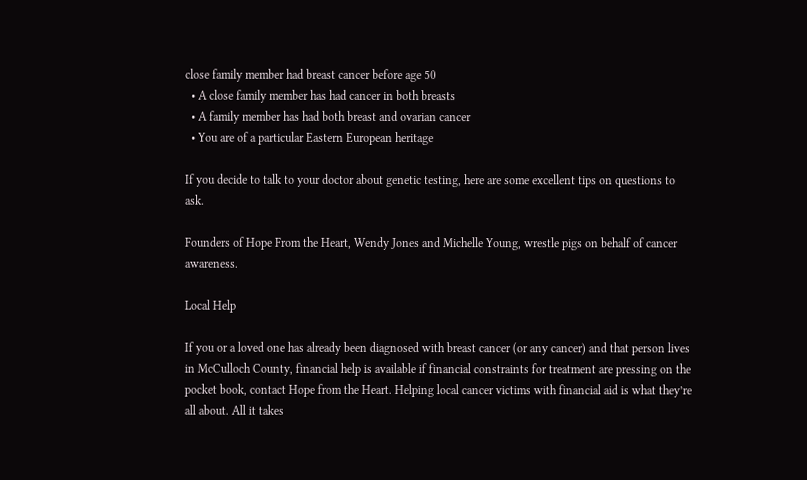close family member had breast cancer before age 50
  • A close family member has had cancer in both breasts
  • A family member has had both breast and ovarian cancer
  • You are of a particular Eastern European heritage

If you decide to talk to your doctor about genetic testing, here are some excellent tips on questions to ask.

Founders of Hope From the Heart, Wendy Jones and Michelle Young, wrestle pigs on behalf of cancer awareness.

Local Help

If you or a loved one has already been diagnosed with breast cancer (or any cancer) and that person lives in McCulloch County, financial help is available if financial constraints for treatment are pressing on the pocket book, contact Hope from the Heart. Helping local cancer victims with financial aid is what they’re all about. All it takes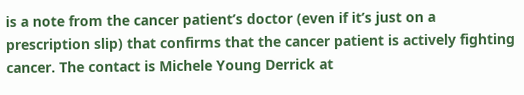is a note from the cancer patient’s doctor (even if it’s just on a prescription slip) that confirms that the cancer patient is actively fighting cancer. The contact is Michele Young Derrick at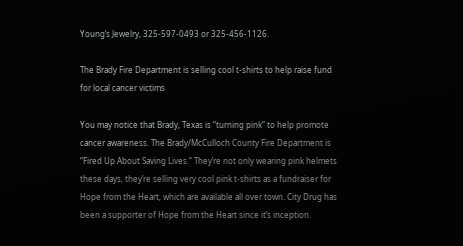Young’s Jewelry, 325-597-0493 or 325-456-1126.

The Brady Fire Department is selling cool t-shirts to help raise fund for local cancer victims

You may notice that Brady, Texas is “turning pink” to help promote cancer awareness. The Brady/McCulloch County Fire Department is “Fired Up About Saving Lives.” They’re not only wearing pink helmets these days, they’re selling very cool pink t-shirts as a fundraiser for Hope from the Heart, which are available all over town. City Drug has been a supporter of Hope from the Heart since it’s inception.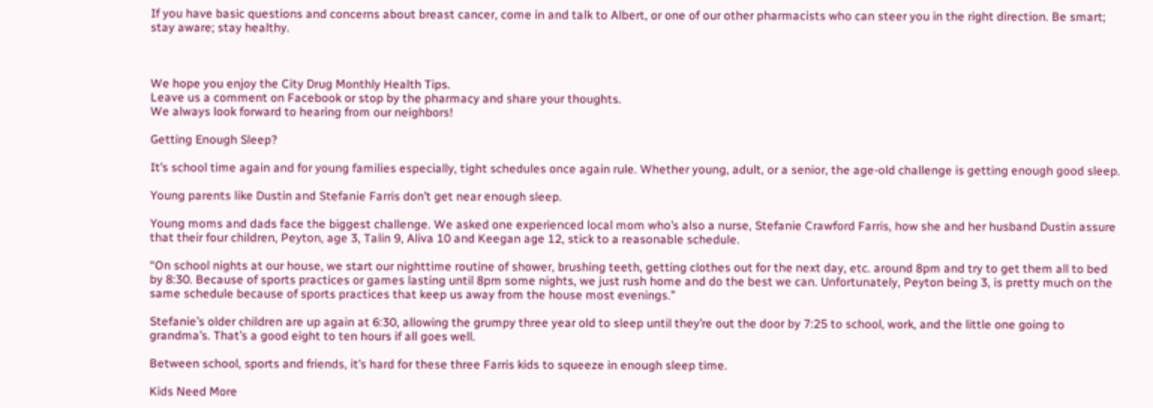If you have basic questions and concerns about breast cancer, come in and talk to Albert, or one of our other pharmacists who can steer you in the right direction. Be smart; stay aware; stay healthy.



We hope you enjoy the City Drug Monthly Health Tips.
Leave us a comment on Facebook or stop by the pharmacy and share your thoughts.
We always look forward to hearing from our neighbors!

Getting Enough Sleep?

It’s school time again and for young families especially, tight schedules once again rule. Whether young, adult, or a senior, the age-old challenge is getting enough good sleep.

Young parents like Dustin and Stefanie Farris don’t get near enough sleep.

Young moms and dads face the biggest challenge. We asked one experienced local mom who’s also a nurse, Stefanie Crawford Farris, how she and her husband Dustin assure that their four children, Peyton, age 3, Talin 9, Aliva 10 and Keegan age 12, stick to a reasonable schedule.

“On school nights at our house, we start our nighttime routine of shower, brushing teeth, getting clothes out for the next day, etc. around 8pm and try to get them all to bed by 8:30. Because of sports practices or games lasting until 8pm some nights, we just rush home and do the best we can. Unfortunately, Peyton being 3, is pretty much on the same schedule because of sports practices that keep us away from the house most evenings.”

Stefanie’s older children are up again at 6:30, allowing the grumpy three year old to sleep until they’re out the door by 7:25 to school, work, and the little one going to grandma’s. That’s a good eight to ten hours if all goes well.

Between school, sports and friends, it’s hard for these three Farris kids to squeeze in enough sleep time.

Kids Need More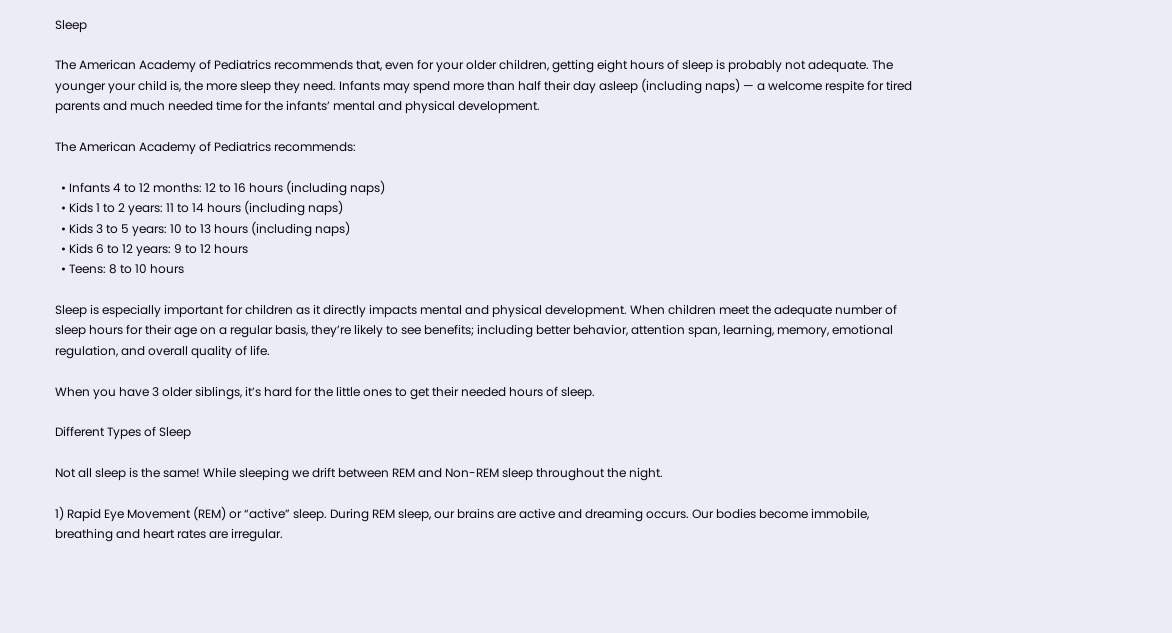Sleep

The American Academy of Pediatrics recommends that, even for your older children, getting eight hours of sleep is probably not adequate. The younger your child is, the more sleep they need. Infants may spend more than half their day asleep (including naps) — a welcome respite for tired parents and much needed time for the infants’ mental and physical development.

The American Academy of Pediatrics recommends:

  • Infants 4 to 12 months: 12 to 16 hours (including naps)
  • Kids 1 to 2 years: 11 to 14 hours (including naps)
  • Kids 3 to 5 years: 10 to 13 hours (including naps)
  • Kids 6 to 12 years: 9 to 12 hours
  • Teens: 8 to 10 hours

Sleep is especially important for children as it directly impacts mental and physical development. When children meet the adequate number of sleep hours for their age on a regular basis, they’re likely to see benefits; including better behavior, attention span, learning, memory, emotional regulation, and overall quality of life.

When you have 3 older siblings, it’s hard for the little ones to get their needed hours of sleep.

Different Types of Sleep

Not all sleep is the same! While sleeping we drift between REM and Non-REM sleep throughout the night.

1) Rapid Eye Movement (REM) or “active” sleep. During REM sleep, our brains are active and dreaming occurs. Our bodies become immobile, breathing and heart rates are irregular.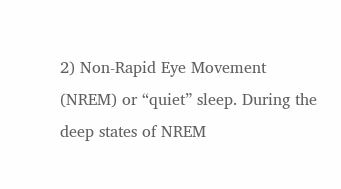2) Non-Rapid Eye Movement (NREM) or “quiet” sleep. During the deep states of NREM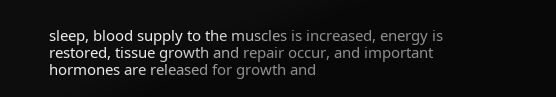sleep, blood supply to the muscles is increased, energy is restored, tissue growth and repair occur, and important hormones are released for growth and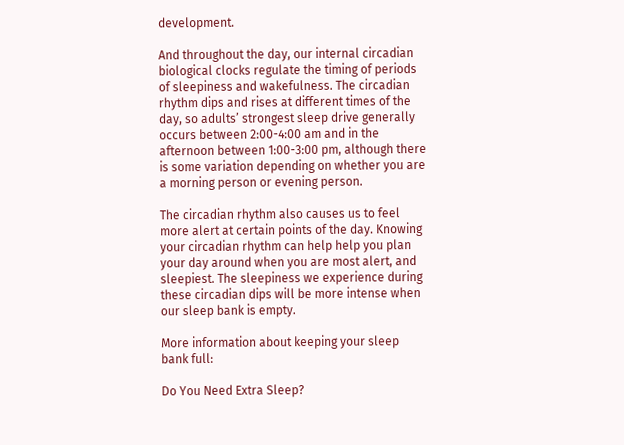development.

And throughout the day, our internal circadian biological clocks regulate the timing of periods of sleepiness and wakefulness. The circadian rhythm dips and rises at different times of the day, so adults’ strongest sleep drive generally occurs between 2:00-4:00 am and in the afternoon between 1:00-3:00 pm, although there is some variation depending on whether you are a morning person or evening person.

The circadian rhythm also causes us to feel more alert at certain points of the day. Knowing your circadian rhythm can help help you plan your day around when you are most alert, and sleepiest. The sleepiness we experience during these circadian dips will be more intense when our sleep bank is empty.

More information about keeping your sleep bank full:

Do You Need Extra Sleep?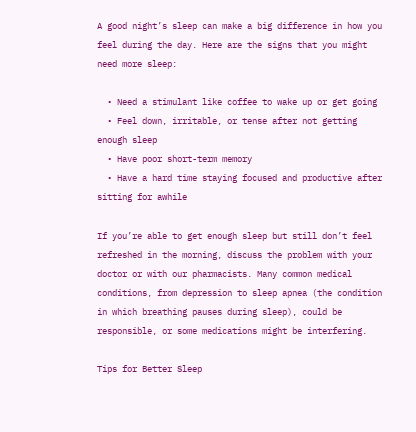A good night’s sleep can make a big difference in how you feel during the day. Here are the signs that you might need more sleep:

  • Need a stimulant like coffee to wake up or get going
  • Feel down, irritable, or tense after not getting enough sleep
  • Have poor short-term memory
  • Have a hard time staying focused and productive after sitting for awhile

If you’re able to get enough sleep but still don’t feel refreshed in the morning, discuss the problem with your doctor or with our pharmacists. Many common medical conditions, from depression to sleep apnea (the condition in which breathing pauses during sleep), could be responsible, or some medications might be interfering.

Tips for Better Sleep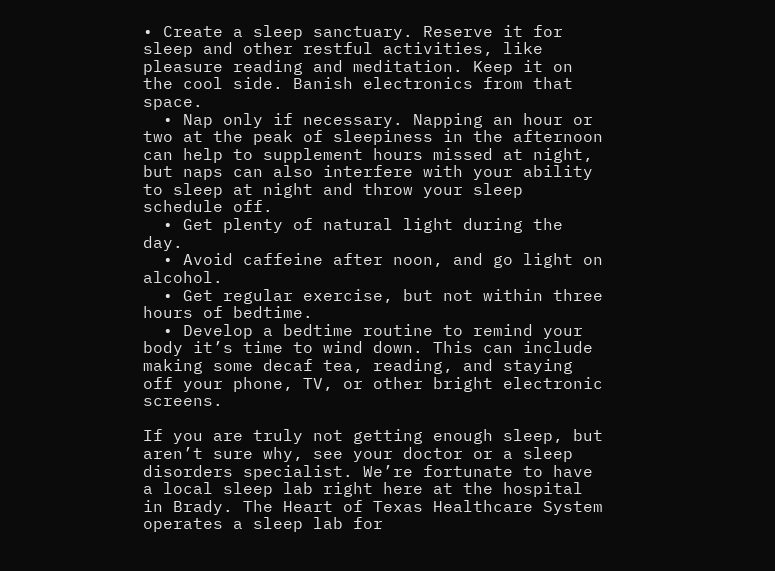• Create a sleep sanctuary. Reserve it for sleep and other restful activities, like pleasure reading and meditation. Keep it on the cool side. Banish electronics from that space.
  • Nap only if necessary. Napping an hour or two at the peak of sleepiness in the afternoon can help to supplement hours missed at night, but naps can also interfere with your ability to sleep at night and throw your sleep schedule off.
  • Get plenty of natural light during the day.
  • Avoid caffeine after noon, and go light on alcohol.
  • Get regular exercise, but not within three hours of bedtime.
  • Develop a bedtime routine to remind your body it’s time to wind down. This can include making some decaf tea, reading, and staying off your phone, TV, or other bright electronic screens.

If you are truly not getting enough sleep, but aren’t sure why, see your doctor or a sleep disorders specialist. We’re fortunate to have a local sleep lab right here at the hospital in Brady. The Heart of Texas Healthcare System operates a sleep lab for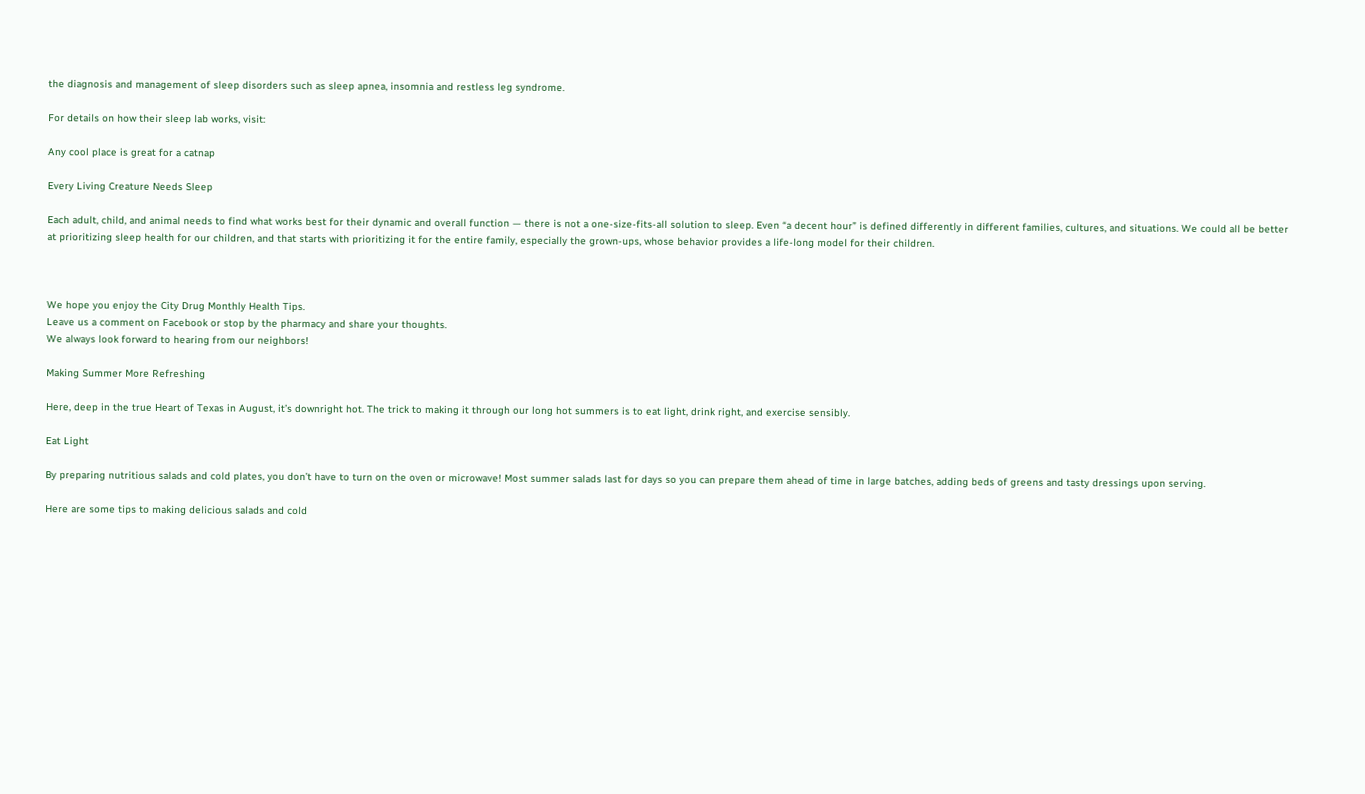the diagnosis and management of sleep disorders such as sleep apnea, insomnia and restless leg syndrome.

For details on how their sleep lab works, visit:

Any cool place is great for a catnap

Every Living Creature Needs Sleep

Each adult, child, and animal needs to find what works best for their dynamic and overall function — there is not a one-size-fits-all solution to sleep. Even “a decent hour” is defined differently in different families, cultures, and situations. We could all be better at prioritizing sleep health for our children, and that starts with prioritizing it for the entire family, especially the grown-ups, whose behavior provides a life-long model for their children.



We hope you enjoy the City Drug Monthly Health Tips.
Leave us a comment on Facebook or stop by the pharmacy and share your thoughts.
We always look forward to hearing from our neighbors!

Making Summer More Refreshing

Here, deep in the true Heart of Texas in August, it’s downright hot. The trick to making it through our long hot summers is to eat light, drink right, and exercise sensibly.

Eat Light

By preparing nutritious salads and cold plates, you don’t have to turn on the oven or microwave! Most summer salads last for days so you can prepare them ahead of time in large batches, adding beds of greens and tasty dressings upon serving.

Here are some tips to making delicious salads and cold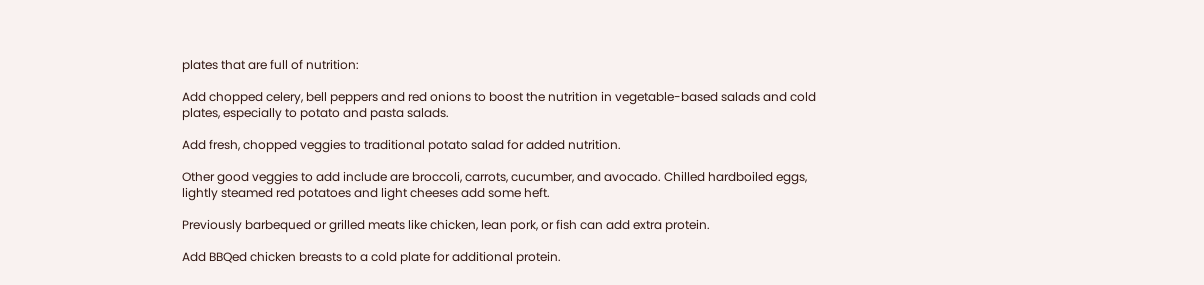plates that are full of nutrition:

Add chopped celery, bell peppers and red onions to boost the nutrition in vegetable-based salads and cold plates, especially to potato and pasta salads.

Add fresh, chopped veggies to traditional potato salad for added nutrition.

Other good veggies to add include are broccoli, carrots, cucumber, and avocado. Chilled hardboiled eggs, lightly steamed red potatoes and light cheeses add some heft.

Previously barbequed or grilled meats like chicken, lean pork, or fish can add extra protein.

Add BBQed chicken breasts to a cold plate for additional protein.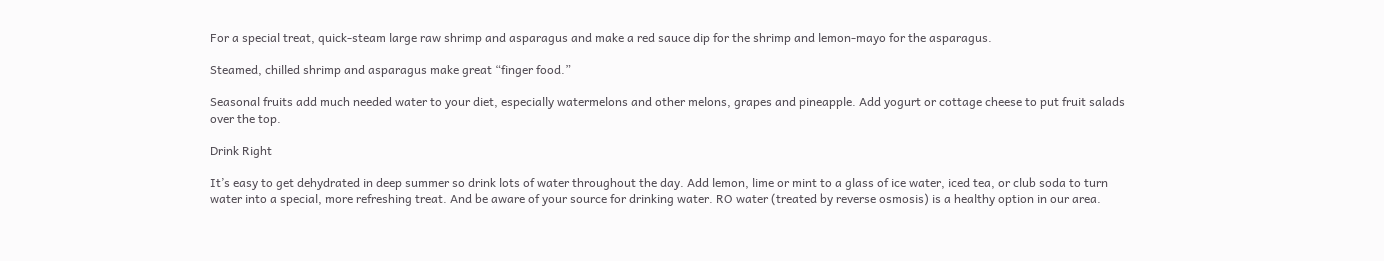For a special treat, quick-steam large raw shrimp and asparagus and make a red sauce dip for the shrimp and lemon-mayo for the asparagus.

Steamed, chilled shrimp and asparagus make great “finger food.”

Seasonal fruits add much needed water to your diet, especially watermelons and other melons, grapes and pineapple. Add yogurt or cottage cheese to put fruit salads over the top.

Drink Right

It’s easy to get dehydrated in deep summer so drink lots of water throughout the day. Add lemon, lime or mint to a glass of ice water, iced tea, or club soda to turn water into a special, more refreshing treat. And be aware of your source for drinking water. RO water (treated by reverse osmosis) is a healthy option in our area.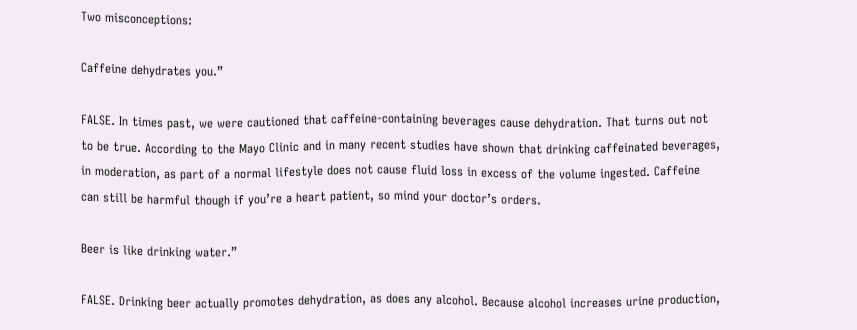Two misconceptions:

Caffeine dehydrates you.”

FALSE. In times past, we were cautioned that caffeine-containing beverages cause dehydration. That turns out not to be true. According to the Mayo Clinic and in many recent studies have shown that drinking caffeinated beverages, in moderation, as part of a normal lifestyle does not cause fluid loss in excess of the volume ingested. Caffeine can still be harmful though if you’re a heart patient, so mind your doctor’s orders.

Beer is like drinking water.”

FALSE. Drinking beer actually promotes dehydration, as does any alcohol. Because alcohol increases urine production,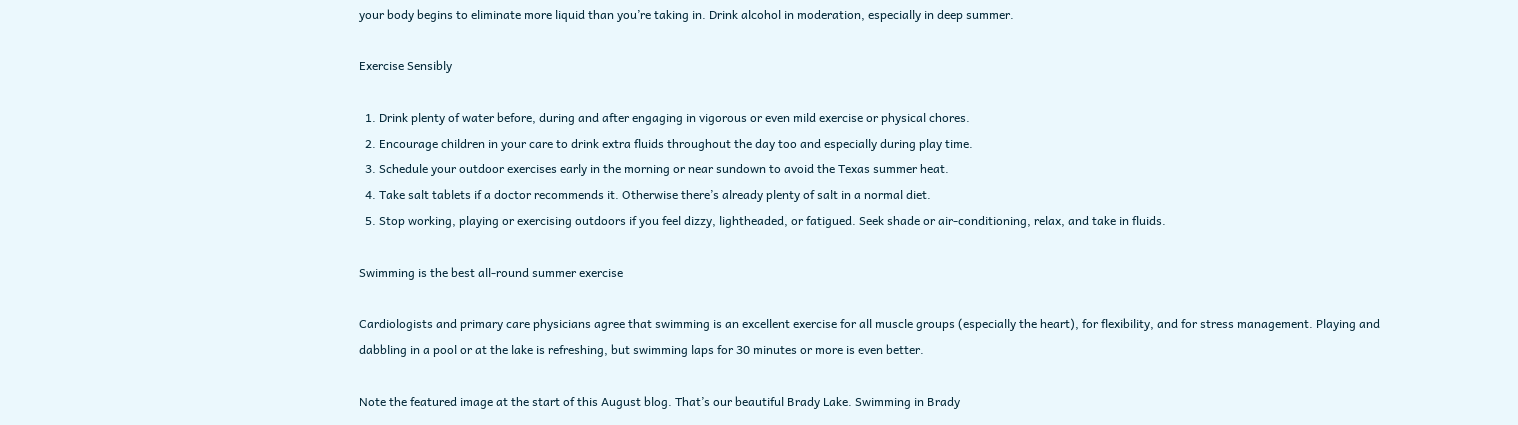your body begins to eliminate more liquid than you’re taking in. Drink alcohol in moderation, especially in deep summer.

Exercise Sensibly

  1. Drink plenty of water before, during and after engaging in vigorous or even mild exercise or physical chores.
  2. Encourage children in your care to drink extra fluids throughout the day too and especially during play time.
  3. Schedule your outdoor exercises early in the morning or near sundown to avoid the Texas summer heat.
  4. Take salt tablets if a doctor recommends it. Otherwise there’s already plenty of salt in a normal diet.
  5. Stop working, playing or exercising outdoors if you feel dizzy, lightheaded, or fatigued. Seek shade or air-conditioning, relax, and take in fluids.

Swimming is the best all-round summer exercise

Cardiologists and primary care physicians agree that swimming is an excellent exercise for all muscle groups (especially the heart), for flexibility, and for stress management. Playing and dabbling in a pool or at the lake is refreshing, but swimming laps for 30 minutes or more is even better.

Note the featured image at the start of this August blog. That’s our beautiful Brady Lake. Swimming in Brady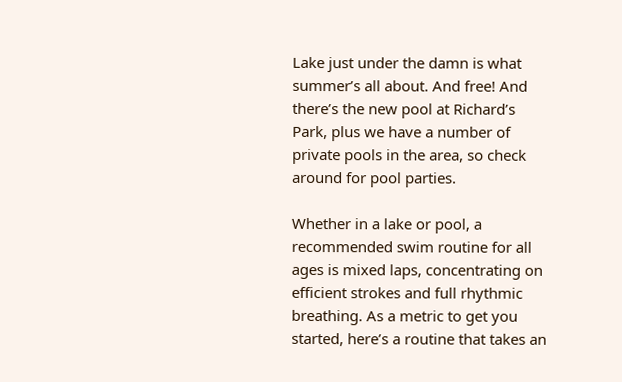Lake just under the damn is what summer’s all about. And free! And there’s the new pool at Richard’s Park, plus we have a number of private pools in the area, so check around for pool parties.

Whether in a lake or pool, a recommended swim routine for all ages is mixed laps, concentrating on efficient strokes and full rhythmic breathing. As a metric to get you started, here’s a routine that takes an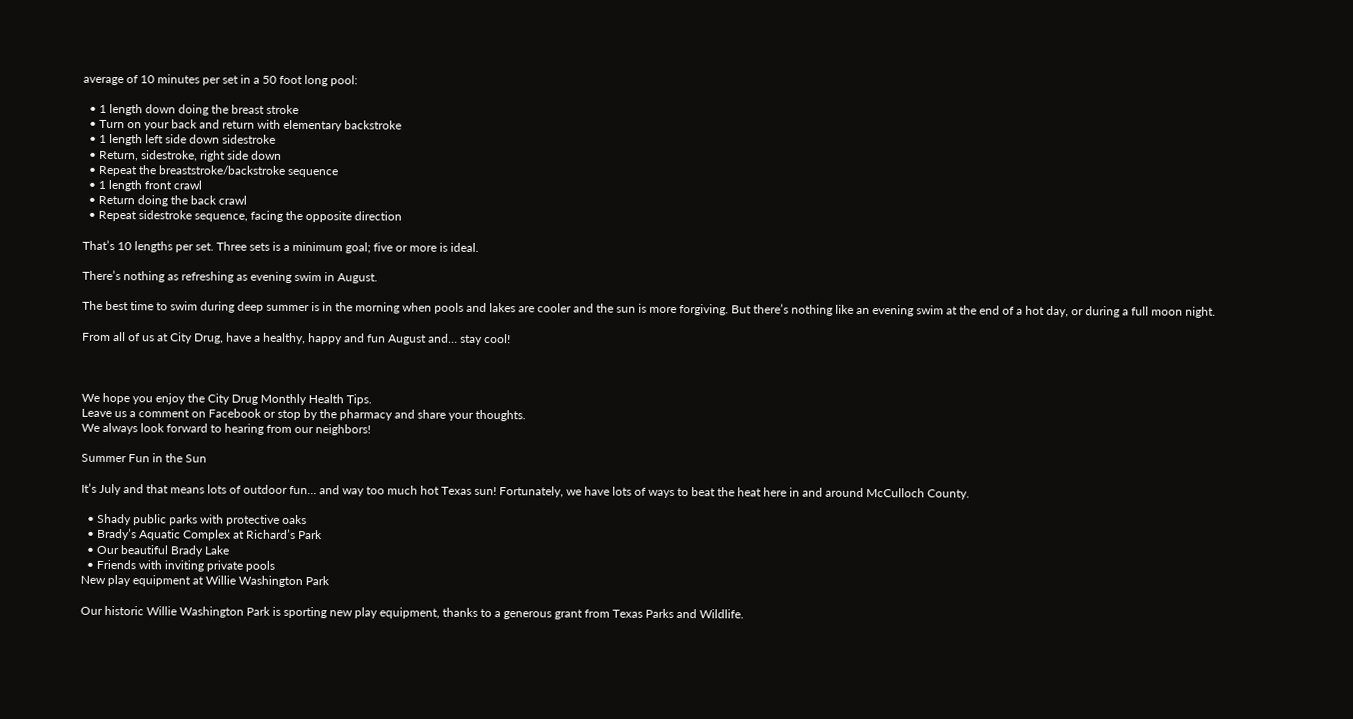average of 10 minutes per set in a 50 foot long pool:

  • 1 length down doing the breast stroke
  • Turn on your back and return with elementary backstroke
  • 1 length left side down sidestroke
  • Return, sidestroke, right side down
  • Repeat the breaststroke/backstroke sequence
  • 1 length front crawl
  • Return doing the back crawl
  • Repeat sidestroke sequence, facing the opposite direction

That’s 10 lengths per set. Three sets is a minimum goal; five or more is ideal.

There’s nothing as refreshing as evening swim in August.

The best time to swim during deep summer is in the morning when pools and lakes are cooler and the sun is more forgiving. But there’s nothing like an evening swim at the end of a hot day, or during a full moon night.

From all of us at City Drug, have a healthy, happy and fun August and… stay cool!



We hope you enjoy the City Drug Monthly Health Tips.
Leave us a comment on Facebook or stop by the pharmacy and share your thoughts.
We always look forward to hearing from our neighbors!

Summer Fun in the Sun

It’s July and that means lots of outdoor fun… and way too much hot Texas sun! Fortunately, we have lots of ways to beat the heat here in and around McCulloch County.

  • Shady public parks with protective oaks
  • Brady’s Aquatic Complex at Richard’s Park
  • Our beautiful Brady Lake
  • Friends with inviting private pools
New play equipment at Willie Washington Park

Our historic Willie Washington Park is sporting new play equipment, thanks to a generous grant from Texas Parks and Wildlife.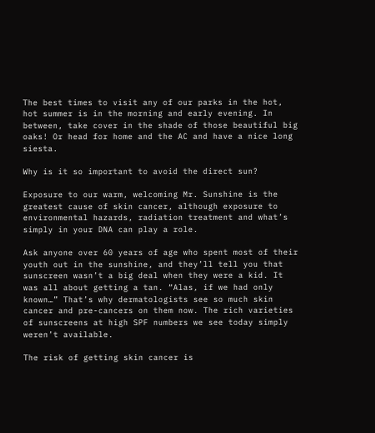The best times to visit any of our parks in the hot, hot summer is in the morning and early evening. In between, take cover in the shade of those beautiful big oaks! Or head for home and the AC and have a nice long siesta.

Why is it so important to avoid the direct sun?

Exposure to our warm, welcoming Mr. Sunshine is the greatest cause of skin cancer, although exposure to environmental hazards, radiation treatment and what’s simply in your DNA can play a role.

Ask anyone over 60 years of age who spent most of their youth out in the sunshine, and they’ll tell you that sunscreen wasn’t a big deal when they were a kid. It was all about getting a tan. “Alas, if we had only known…” That’s why dermatologists see so much skin cancer and pre-cancers on them now. The rich varieties of sunscreens at high SPF numbers we see today simply weren’t available.

The risk of getting skin cancer is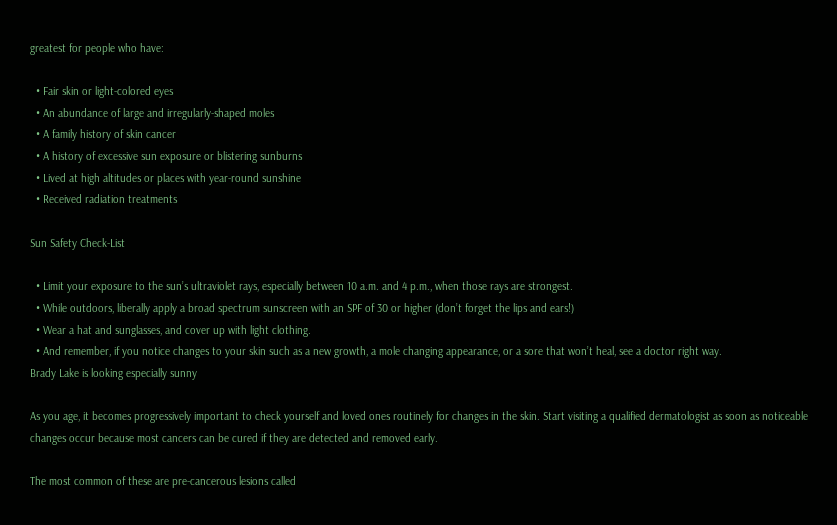greatest for people who have:

  • Fair skin or light-colored eyes
  • An abundance of large and irregularly-shaped moles
  • A family history of skin cancer
  • A history of excessive sun exposure or blistering sunburns
  • Lived at high altitudes or places with year-round sunshine
  • Received radiation treatments

Sun Safety Check-List

  • Limit your exposure to the sun’s ultraviolet rays, especially between 10 a.m. and 4 p.m., when those rays are strongest.
  • While outdoors, liberally apply a broad spectrum sunscreen with an SPF of 30 or higher (don’t forget the lips and ears!)
  • Wear a hat and sunglasses, and cover up with light clothing.
  • And remember, if you notice changes to your skin such as a new growth, a mole changing appearance, or a sore that won’t heal, see a doctor right way.
Brady Lake is looking especially sunny

As you age, it becomes progressively important to check yourself and loved ones routinely for changes in the skin. Start visiting a qualified dermatologist as soon as noticeable changes occur because most cancers can be cured if they are detected and removed early.

The most common of these are pre-cancerous lesions called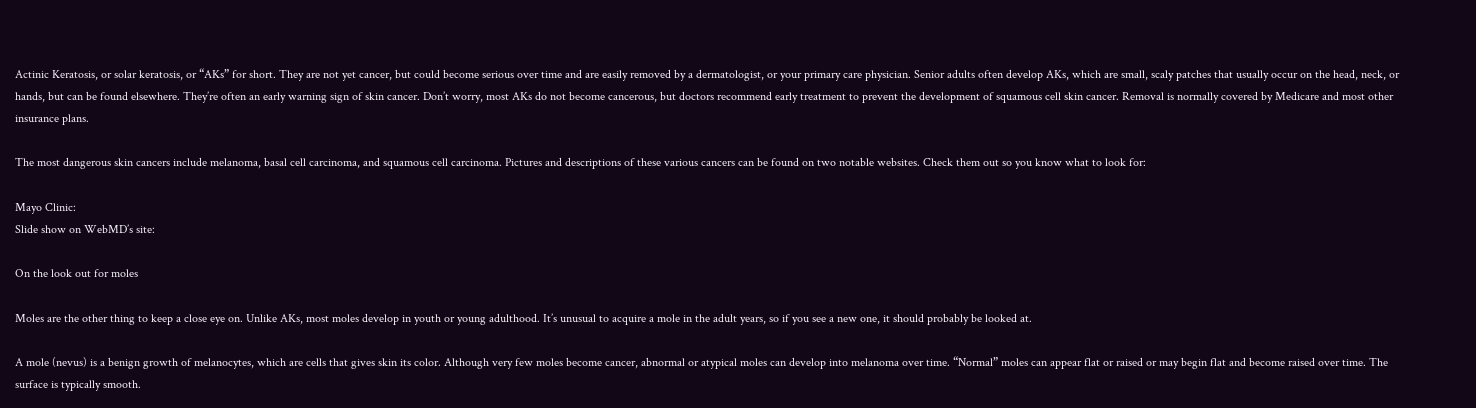Actinic Keratosis, or solar keratosis, or “AKs” for short. They are not yet cancer, but could become serious over time and are easily removed by a dermatologist, or your primary care physician. Senior adults often develop AKs, which are small, scaly patches that usually occur on the head, neck, or hands, but can be found elsewhere. They’re often an early warning sign of skin cancer. Don’t worry, most AKs do not become cancerous, but doctors recommend early treatment to prevent the development of squamous cell skin cancer. Removal is normally covered by Medicare and most other insurance plans.

The most dangerous skin cancers include melanoma, basal cell carcinoma, and squamous cell carcinoma. Pictures and descriptions of these various cancers can be found on two notable websites. Check them out so you know what to look for:

Mayo Clinic:
Slide show on WebMD’s site:

On the look out for moles

Moles are the other thing to keep a close eye on. Unlike AKs, most moles develop in youth or young adulthood. It’s unusual to acquire a mole in the adult years, so if you see a new one, it should probably be looked at.

A mole (nevus) is a benign growth of melanocytes, which are cells that gives skin its color. Although very few moles become cancer, abnormal or atypical moles can develop into melanoma over time. “Normal” moles can appear flat or raised or may begin flat and become raised over time. The surface is typically smooth.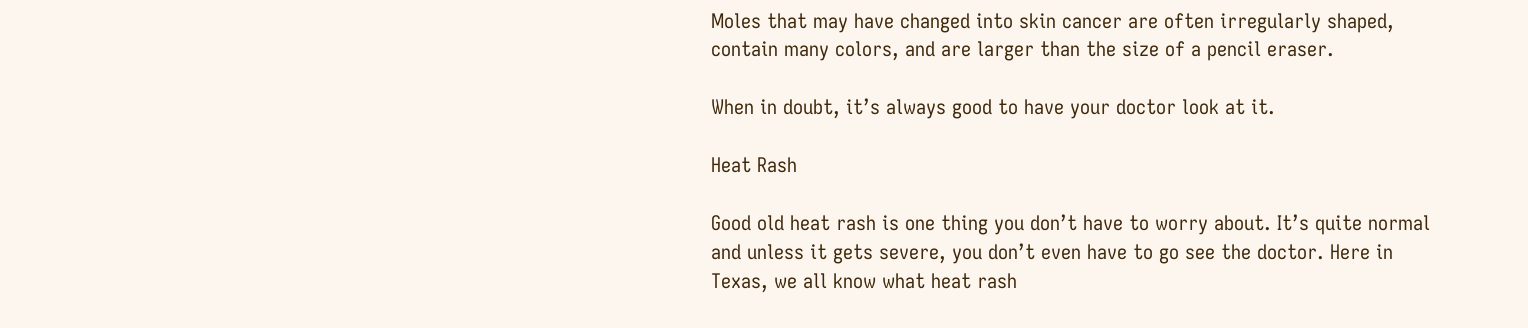Moles that may have changed into skin cancer are often irregularly shaped, contain many colors, and are larger than the size of a pencil eraser.

When in doubt, it’s always good to have your doctor look at it.

Heat Rash

Good old heat rash is one thing you don’t have to worry about. It’s quite normal and unless it gets severe, you don’t even have to go see the doctor. Here in Texas, we all know what heat rash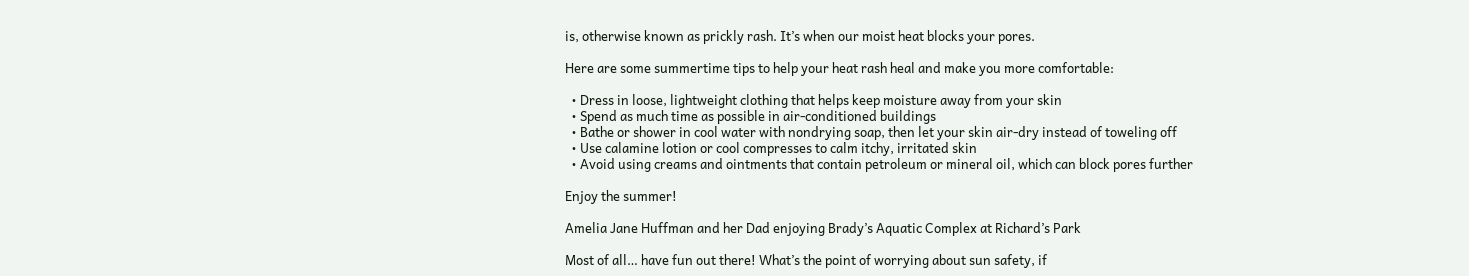is, otherwise known as prickly rash. It’s when our moist heat blocks your pores.

Here are some summertime tips to help your heat rash heal and make you more comfortable:

  • Dress in loose, lightweight clothing that helps keep moisture away from your skin
  • Spend as much time as possible in air-conditioned buildings
  • Bathe or shower in cool water with nondrying soap, then let your skin air-dry instead of toweling off
  • Use calamine lotion or cool compresses to calm itchy, irritated skin
  • Avoid using creams and ointments that contain petroleum or mineral oil, which can block pores further

Enjoy the summer!

Amelia Jane Huffman and her Dad enjoying Brady’s Aquatic Complex at Richard’s Park

Most of all… have fun out there! What’s the point of worrying about sun safety, if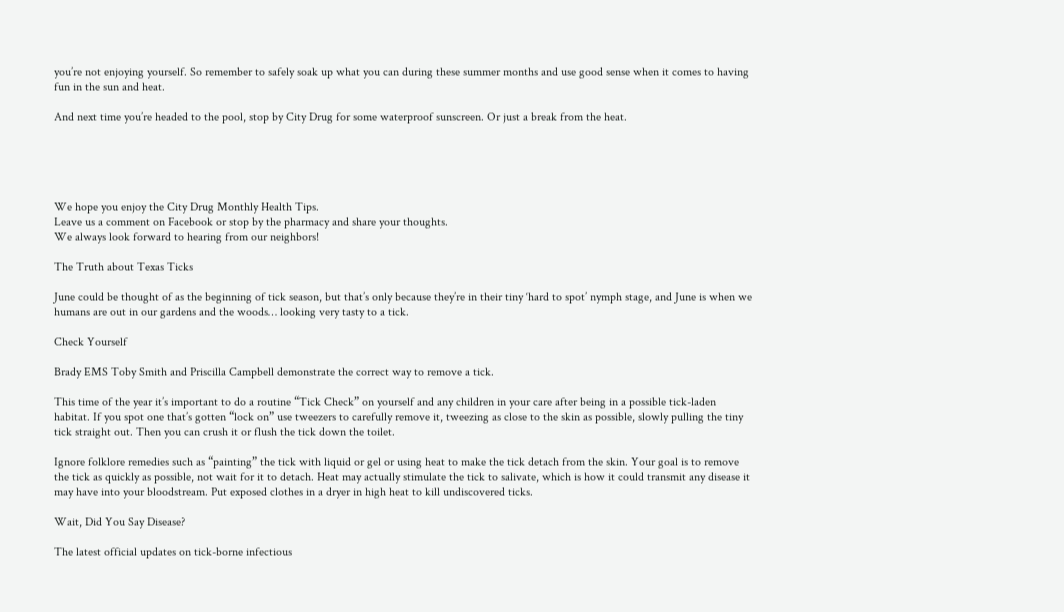you’re not enjoying yourself. So remember to safely soak up what you can during these summer months and use good sense when it comes to having fun in the sun and heat.

And next time you’re headed to the pool, stop by City Drug for some waterproof sunscreen. Or just a break from the heat.





We hope you enjoy the City Drug Monthly Health Tips.
Leave us a comment on Facebook or stop by the pharmacy and share your thoughts.
We always look forward to hearing from our neighbors!

The Truth about Texas Ticks

June could be thought of as the beginning of tick season, but that’s only because they’re in their tiny ‘hard to spot’ nymph stage, and June is when we humans are out in our gardens and the woods… looking very tasty to a tick.

Check Yourself

Brady EMS Toby Smith and Priscilla Campbell demonstrate the correct way to remove a tick.

This time of the year it’s important to do a routine “Tick Check” on yourself and any children in your care after being in a possible tick-laden habitat. If you spot one that’s gotten “lock on” use tweezers to carefully remove it, tweezing as close to the skin as possible, slowly pulling the tiny tick straight out. Then you can crush it or flush the tick down the toilet.

Ignore folklore remedies such as “painting” the tick with liquid or gel or using heat to make the tick detach from the skin. Your goal is to remove the tick as quickly as possible, not wait for it to detach. Heat may actually stimulate the tick to salivate, which is how it could transmit any disease it may have into your bloodstream. Put exposed clothes in a dryer in high heat to kill undiscovered ticks.

Wait, Did You Say Disease?

The latest official updates on tick-borne infectious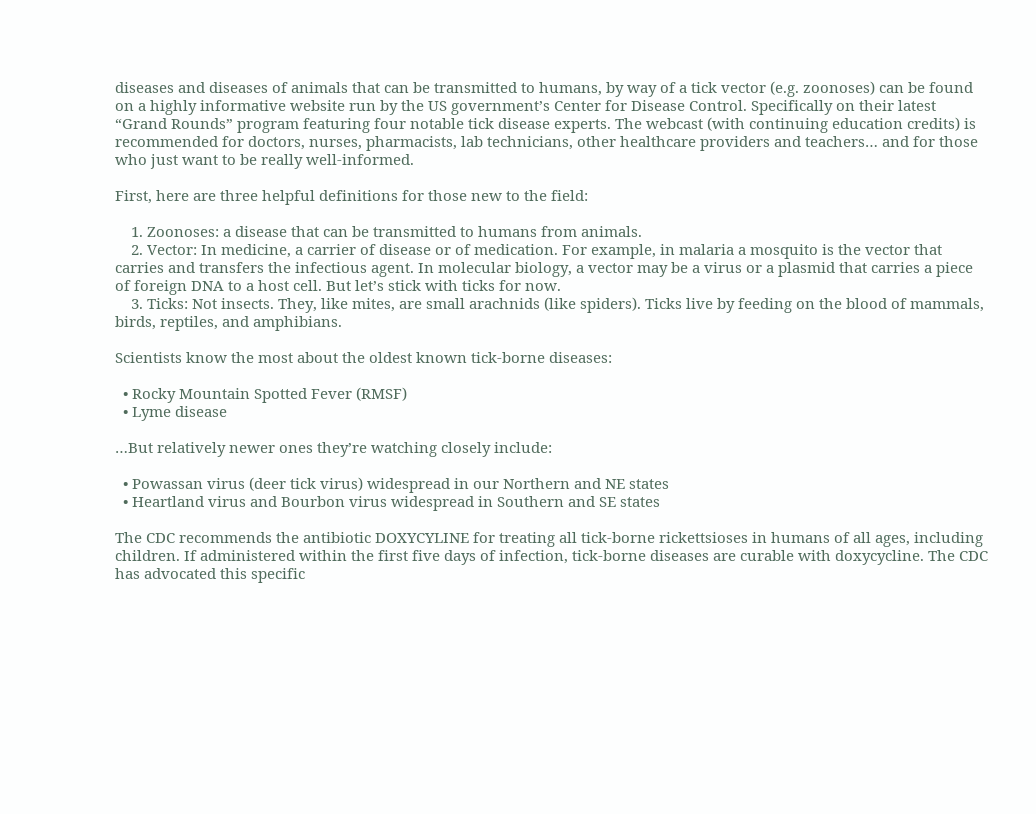diseases and diseases of animals that can be transmitted to humans, by way of a tick vector (e.g. zoonoses) can be found on a highly informative website run by the US government’s Center for Disease Control. Specifically on their latest “Grand Rounds” program featuring four notable tick disease experts. The webcast (with continuing education credits) is recommended for doctors, nurses, pharmacists, lab technicians, other healthcare providers and teachers… and for those who just want to be really well-informed.

First, here are three helpful definitions for those new to the field:

    1. Zoonoses: a disease that can be transmitted to humans from animals.
    2. Vector: In medicine, a carrier of disease or of medication. For example, in malaria a mosquito is the vector that carries and transfers the infectious agent. In molecular biology, a vector may be a virus or a plasmid that carries a piece of foreign DNA to a host cell. But let’s stick with ticks for now.
    3. Ticks: Not insects. They, like mites, are small arachnids (like spiders). Ticks live by feeding on the blood of mammals, birds, reptiles, and amphibians.

Scientists know the most about the oldest known tick-borne diseases:

  • Rocky Mountain Spotted Fever (RMSF)
  • Lyme disease

…But relatively newer ones they’re watching closely include:

  • Powassan virus (deer tick virus) widespread in our Northern and NE states
  • Heartland virus and Bourbon virus widespread in Southern and SE states

The CDC recommends the antibiotic DOXYCYLINE for treating all tick-borne rickettsioses in humans of all ages, including children. If administered within the first five days of infection, tick-borne diseases are curable with doxycycline. The CDC has advocated this specific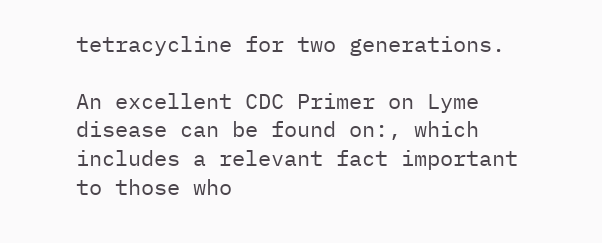tetracycline for two generations.

An excellent CDC Primer on Lyme disease can be found on:, which includes a relevant fact important to those who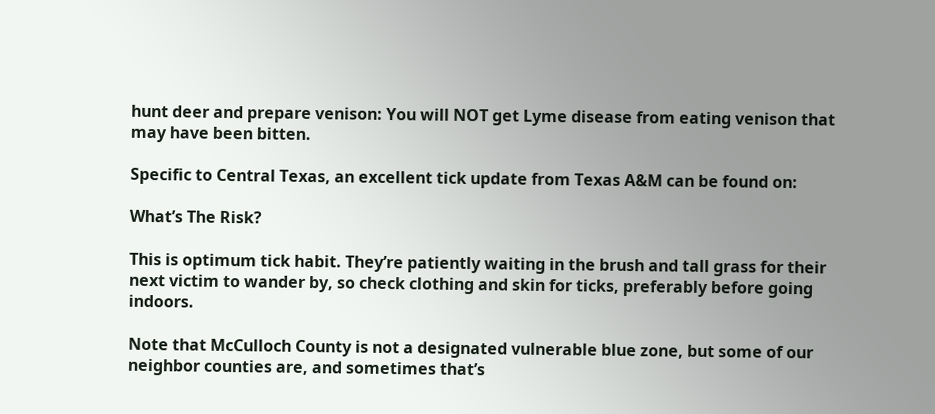hunt deer and prepare venison: You will NOT get Lyme disease from eating venison that may have been bitten.

Specific to Central Texas, an excellent tick update from Texas A&M can be found on:

What’s The Risk?

This is optimum tick habit. They’re patiently waiting in the brush and tall grass for their next victim to wander by, so check clothing and skin for ticks, preferably before going indoors.

Note that McCulloch County is not a designated vulnerable blue zone, but some of our neighbor counties are, and sometimes that’s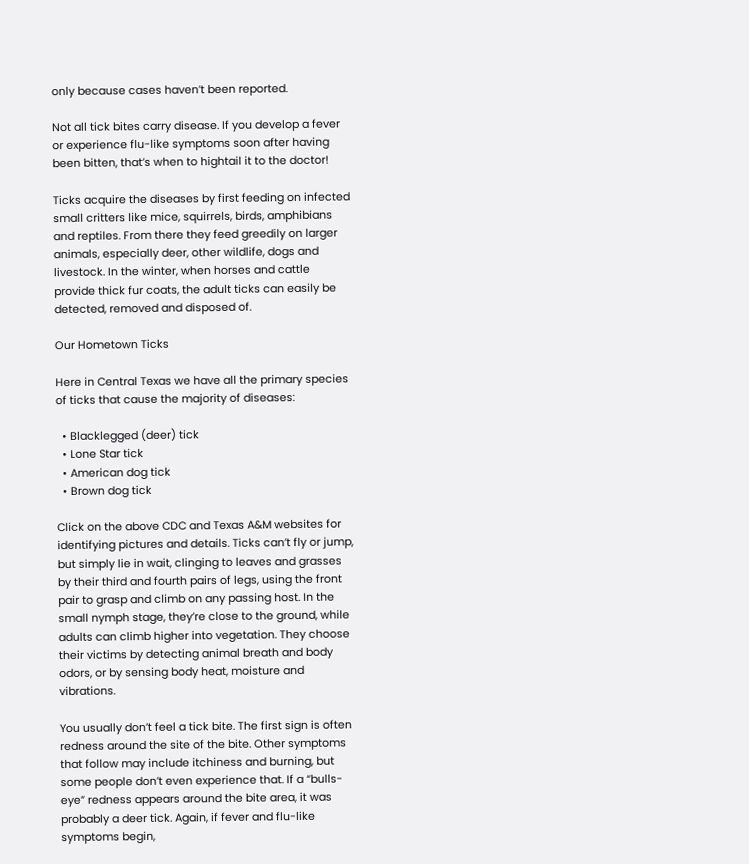only because cases haven’t been reported.

Not all tick bites carry disease. If you develop a fever or experience flu-like symptoms soon after having been bitten, that’s when to hightail it to the doctor!

Ticks acquire the diseases by first feeding on infected small critters like mice, squirrels, birds, amphibians and reptiles. From there they feed greedily on larger animals, especially deer, other wildlife, dogs and livestock. In the winter, when horses and cattle provide thick fur coats, the adult ticks can easily be detected, removed and disposed of.

Our Hometown Ticks

Here in Central Texas we have all the primary species of ticks that cause the majority of diseases:

  • Blacklegged (deer) tick
  • Lone Star tick
  • American dog tick
  • Brown dog tick

Click on the above CDC and Texas A&M websites for identifying pictures and details. Ticks can’t fly or jump, but simply lie in wait, clinging to leaves and grasses by their third and fourth pairs of legs, using the front pair to grasp and climb on any passing host. In the small nymph stage, they’re close to the ground, while adults can climb higher into vegetation. They choose their victims by detecting animal breath and body odors, or by sensing body heat, moisture and vibrations.

You usually don’t feel a tick bite. The first sign is often redness around the site of the bite. Other symptoms that follow may include itchiness and burning, but some people don’t even experience that. If a “bulls-eye” redness appears around the bite area, it was probably a deer tick. Again, if fever and flu-like symptoms begin,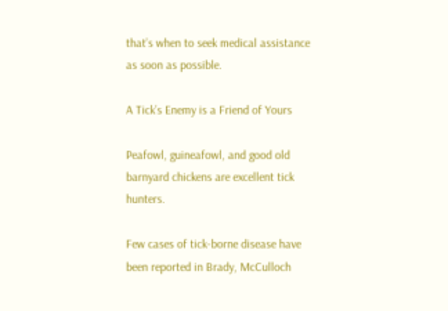that’s when to seek medical assistance as soon as possible.

A Tick’s Enemy is a Friend of Yours

Peafowl, guineafowl, and good old barnyard chickens are excellent tick hunters.

Few cases of tick-borne disease have been reported in Brady, McCulloch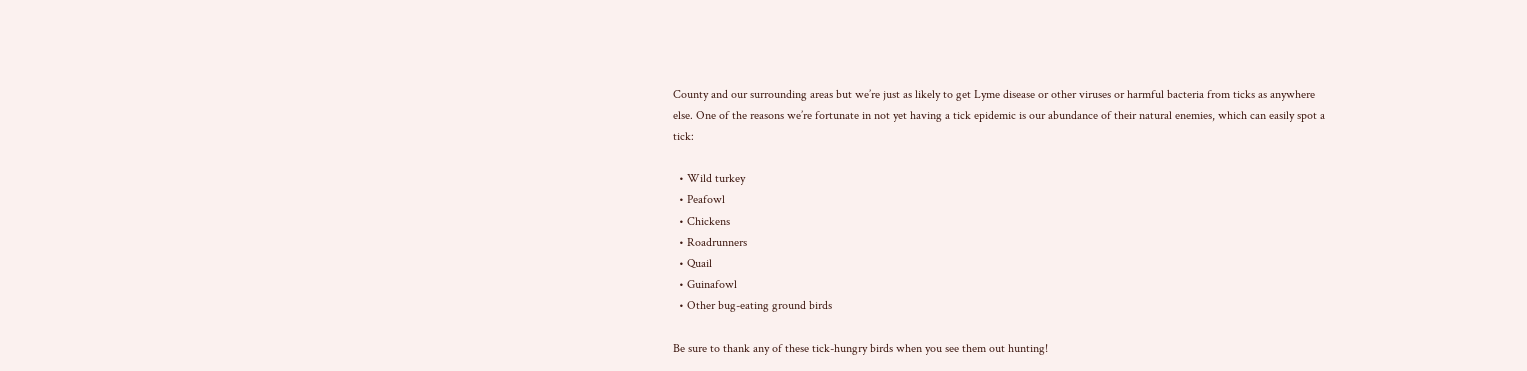County and our surrounding areas but we’re just as likely to get Lyme disease or other viruses or harmful bacteria from ticks as anywhere else. One of the reasons we’re fortunate in not yet having a tick epidemic is our abundance of their natural enemies, which can easily spot a tick:

  • Wild turkey
  • Peafowl
  • Chickens
  • Roadrunners
  • Quail
  • Guinafowl
  • Other bug-eating ground birds

Be sure to thank any of these tick-hungry birds when you see them out hunting!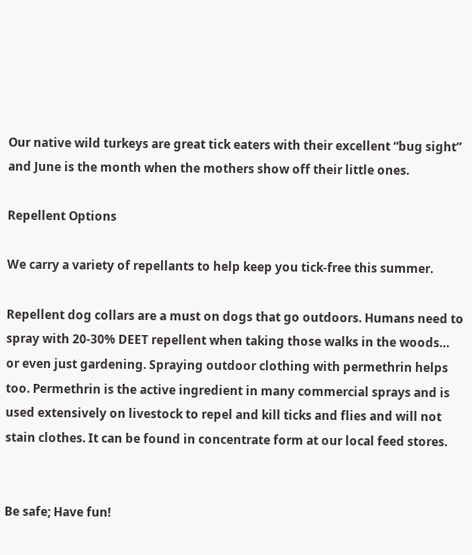Our native wild turkeys are great tick eaters with their excellent “bug sight” and June is the month when the mothers show off their little ones.

Repellent Options

We carry a variety of repellants to help keep you tick-free this summer.

Repellent dog collars are a must on dogs that go outdoors. Humans need to spray with 20-30% DEET repellent when taking those walks in the woods… or even just gardening. Spraying outdoor clothing with permethrin helps too. Permethrin is the active ingredient in many commercial sprays and is used extensively on livestock to repel and kill ticks and flies and will not stain clothes. It can be found in concentrate form at our local feed stores.


Be safe; Have fun!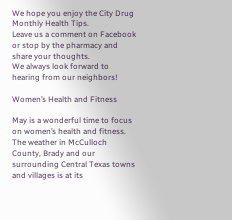We hope you enjoy the City Drug Monthly Health Tips.
Leave us a comment on Facebook or stop by the pharmacy and share your thoughts.
We always look forward to hearing from our neighbors!

Women’s Health and Fitness

May is a wonderful time to focus on women’s health and fitness. The weather in McCulloch County, Brady and our surrounding Central Texas towns and villages is at its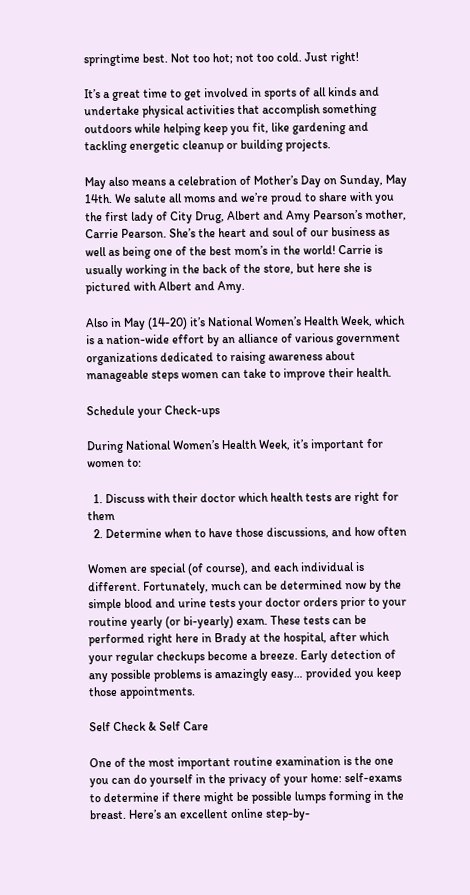springtime best. Not too hot; not too cold. Just right!

It’s a great time to get involved in sports of all kinds and undertake physical activities that accomplish something outdoors while helping keep you fit, like gardening and tackling energetic cleanup or building projects.

May also means a celebration of Mother’s Day on Sunday, May 14th. We salute all moms and we’re proud to share with you the first lady of City Drug, Albert and Amy Pearson’s mother, Carrie Pearson. She’s the heart and soul of our business as well as being one of the best mom’s in the world! Carrie is usually working in the back of the store, but here she is pictured with Albert and Amy.

Also in May (14-20) it’s National Women’s Health Week, which is a nation-wide effort by an alliance of various government organizations dedicated to raising awareness about manageable steps women can take to improve their health.

Schedule your Check-ups

During National Women’s Health Week, it’s important for women to:

  1. Discuss with their doctor which health tests are right for them
  2. Determine when to have those discussions, and how often

Women are special (of course), and each individual is different. Fortunately, much can be determined now by the simple blood and urine tests your doctor orders prior to your routine yearly (or bi-yearly) exam. These tests can be performed right here in Brady at the hospital, after which your regular checkups become a breeze. Early detection of any possible problems is amazingly easy… provided you keep those appointments.

Self Check & Self Care

One of the most important routine examination is the one you can do yourself in the privacy of your home: self-exams to determine if there might be possible lumps forming in the breast. Here’s an excellent online step-by-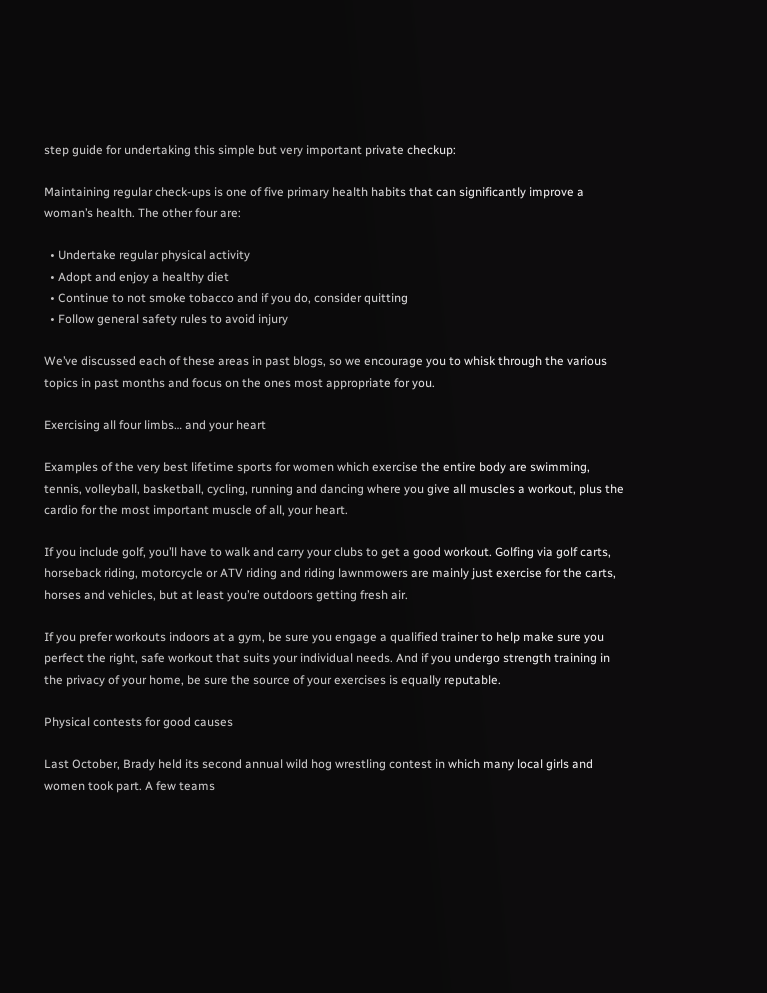step guide for undertaking this simple but very important private checkup:

Maintaining regular check-ups is one of five primary health habits that can significantly improve a woman’s health. The other four are:

  • Undertake regular physical activity
  • Adopt and enjoy a healthy diet
  • Continue to not smoke tobacco and if you do, consider quitting
  • Follow general safety rules to avoid injury

We’ve discussed each of these areas in past blogs, so we encourage you to whisk through the various topics in past months and focus on the ones most appropriate for you.

Exercising all four limbs… and your heart

Examples of the very best lifetime sports for women which exercise the entire body are swimming, tennis, volleyball, basketball, cycling, running and dancing where you give all muscles a workout, plus the cardio for the most important muscle of all, your heart.

If you include golf, you’ll have to walk and carry your clubs to get a good workout. Golfing via golf carts, horseback riding, motorcycle or ATV riding and riding lawnmowers are mainly just exercise for the carts, horses and vehicles, but at least you’re outdoors getting fresh air.

If you prefer workouts indoors at a gym, be sure you engage a qualified trainer to help make sure you perfect the right, safe workout that suits your individual needs. And if you undergo strength training in the privacy of your home, be sure the source of your exercises is equally reputable.

Physical contests for good causes

Last October, Brady held its second annual wild hog wrestling contest in which many local girls and women took part. A few teams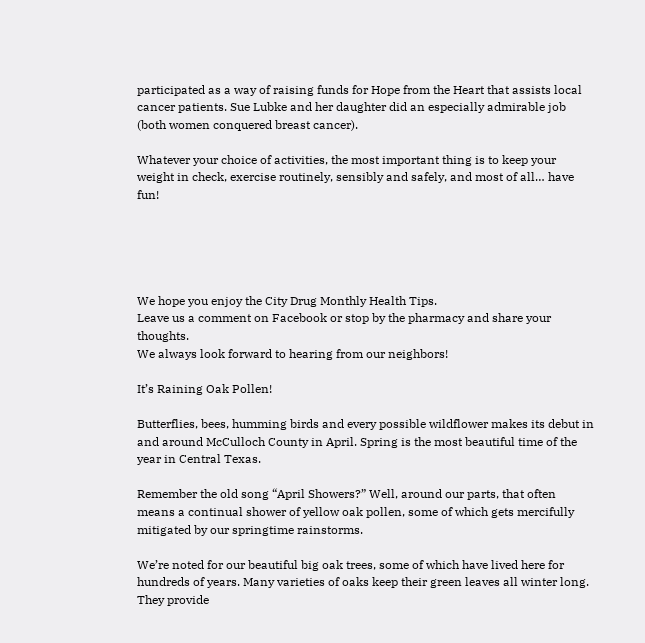participated as a way of raising funds for Hope from the Heart that assists local cancer patients. Sue Lubke and her daughter did an especially admirable job (both women conquered breast cancer).

Whatever your choice of activities, the most important thing is to keep your weight in check, exercise routinely, sensibly and safely, and most of all… have fun!





We hope you enjoy the City Drug Monthly Health Tips.
Leave us a comment on Facebook or stop by the pharmacy and share your thoughts.
We always look forward to hearing from our neighbors!

It’s Raining Oak Pollen!

Butterflies, bees, humming birds and every possible wildflower makes its debut in and around McCulloch County in April. Spring is the most beautiful time of the year in Central Texas.

Remember the old song “April Showers?” Well, around our parts, that often means a continual shower of yellow oak pollen, some of which gets mercifully mitigated by our springtime rainstorms.

We’re noted for our beautiful big oak trees, some of which have lived here for hundreds of years. Many varieties of oaks keep their green leaves all winter long. They provide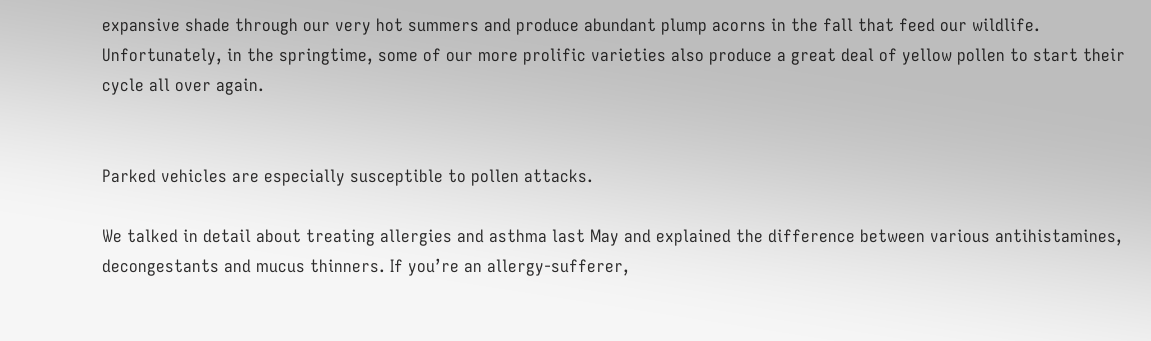expansive shade through our very hot summers and produce abundant plump acorns in the fall that feed our wildlife. Unfortunately, in the springtime, some of our more prolific varieties also produce a great deal of yellow pollen to start their cycle all over again.


Parked vehicles are especially susceptible to pollen attacks.

We talked in detail about treating allergies and asthma last May and explained the difference between various antihistamines, decongestants and mucus thinners. If you’re an allergy-sufferer,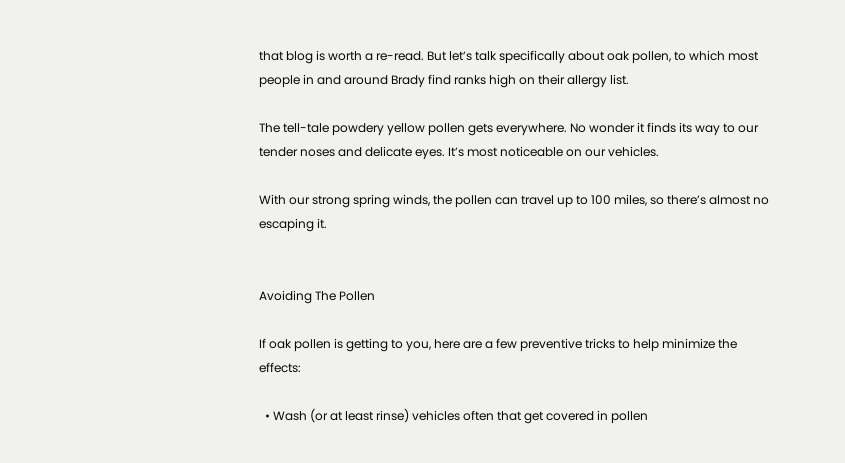that blog is worth a re-read. But let’s talk specifically about oak pollen, to which most people in and around Brady find ranks high on their allergy list.

The tell-tale powdery yellow pollen gets everywhere. No wonder it finds its way to our tender noses and delicate eyes. It’s most noticeable on our vehicles.

With our strong spring winds, the pollen can travel up to 100 miles, so there’s almost no escaping it.


Avoiding The Pollen

If oak pollen is getting to you, here are a few preventive tricks to help minimize the effects:

  • Wash (or at least rinse) vehicles often that get covered in pollen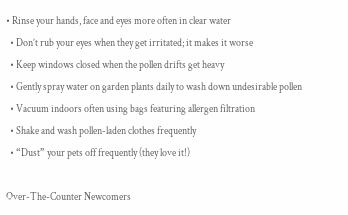• Rinse your hands, face and eyes more often in clear water
  • Don’t rub your eyes when they get irritated; it makes it worse
  • Keep windows closed when the pollen drifts get heavy
  • Gently spray water on garden plants daily to wash down undesirable pollen
  • Vacuum indoors often using bags featuring allergen filtration
  • Shake and wash pollen-laden clothes frequently
  • “Dust” your pets off frequently (they love it!)

Over-The-Counter Newcomers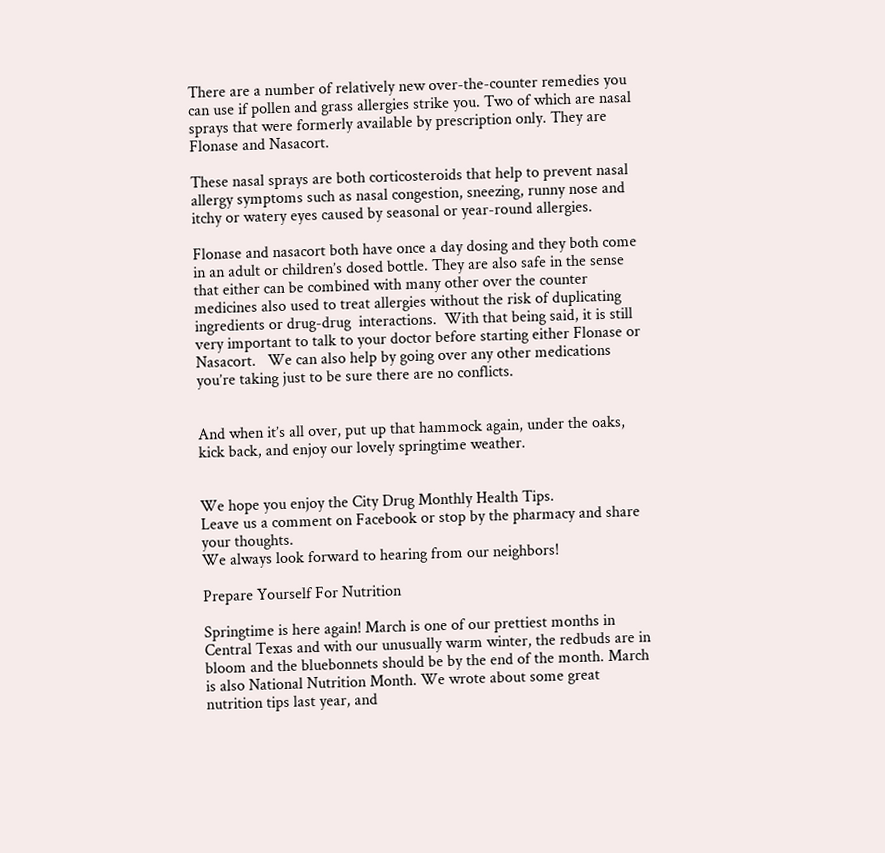There are a number of relatively new over-the-counter remedies you can use if pollen and grass allergies strike you. Two of which are nasal sprays that were formerly available by prescription only. They are Flonase and Nasacort.

These nasal sprays are both corticosteroids that help to prevent nasal allergy symptoms such as nasal congestion, sneezing, runny nose and itchy or watery eyes caused by seasonal or year-round allergies.

Flonase and nasacort both have once a day dosing and they both come in an adult or children’s dosed bottle. They are also safe in the sense that either can be combined with many other over the counter medicines also used to treat allergies without the risk of duplicating ingredients or drug-drug  interactions.  With that being said, it is still very important to talk to your doctor before starting either Flonase or Nasacort.   We can also help by going over any other medications you’re taking just to be sure there are no conflicts.


And when it’s all over, put up that hammock again, under the oaks, kick back, and enjoy our lovely springtime weather.


We hope you enjoy the City Drug Monthly Health Tips.
Leave us a comment on Facebook or stop by the pharmacy and share your thoughts.
We always look forward to hearing from our neighbors!

Prepare Yourself For Nutrition

Springtime is here again! March is one of our prettiest months in Central Texas and with our unusually warm winter, the redbuds are in bloom and the bluebonnets should be by the end of the month. March is also National Nutrition Month. We wrote about some great nutrition tips last year, and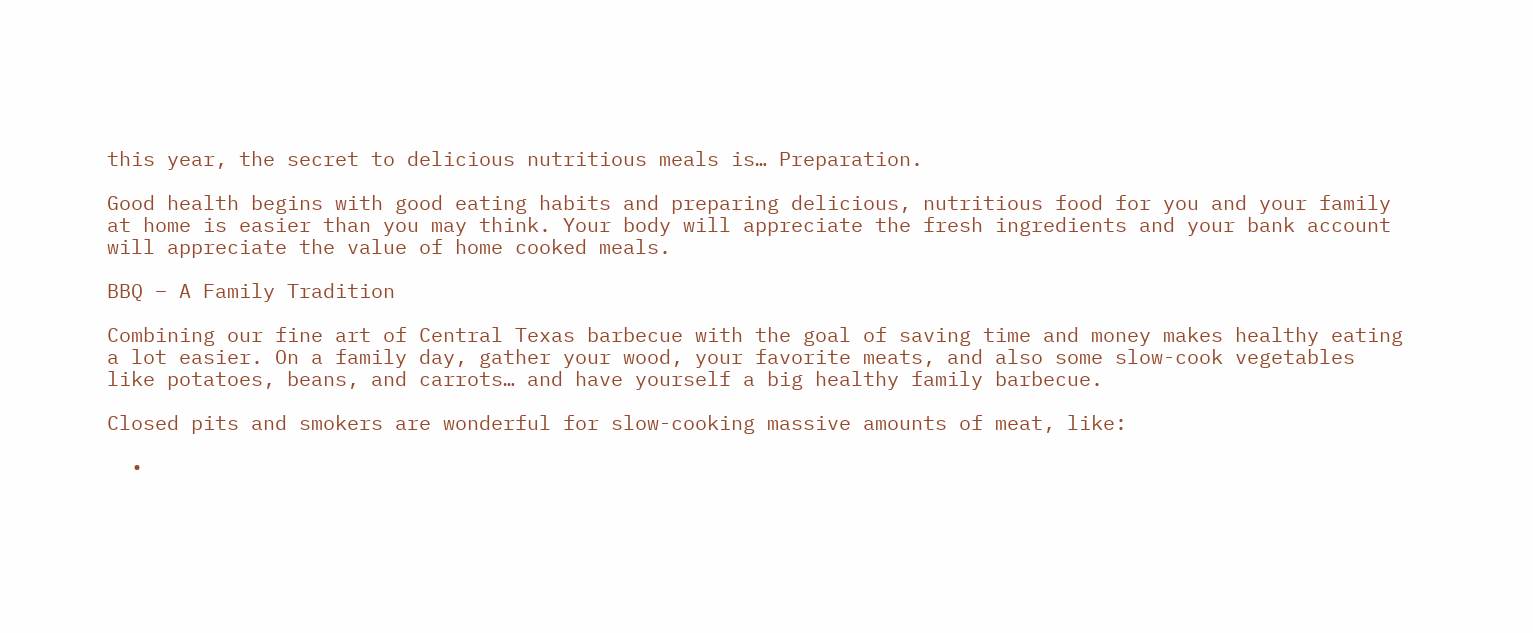this year, the secret to delicious nutritious meals is… Preparation.

Good health begins with good eating habits and preparing delicious, nutritious food for you and your family at home is easier than you may think. Your body will appreciate the fresh ingredients and your bank account will appreciate the value of home cooked meals.

BBQ – A Family Tradition

Combining our fine art of Central Texas barbecue with the goal of saving time and money makes healthy eating a lot easier. On a family day, gather your wood, your favorite meats, and also some slow-cook vegetables like potatoes, beans, and carrots… and have yourself a big healthy family barbecue.

Closed pits and smokers are wonderful for slow-cooking massive amounts of meat, like:

  •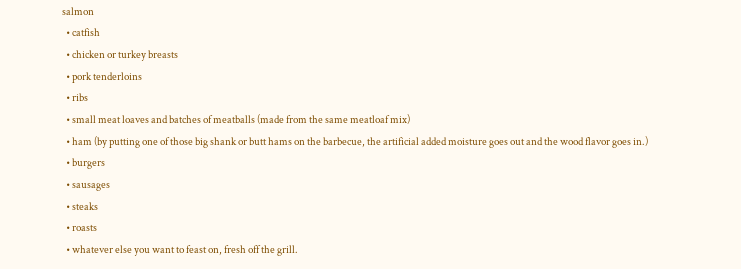salmon
  • catfish
  • chicken or turkey breasts
  • pork tenderloins
  • ribs
  • small meat loaves and batches of meatballs (made from the same meatloaf mix)
  • ham (by putting one of those big shank or butt hams on the barbecue, the artificial added moisture goes out and the wood flavor goes in.)
  • burgers
  • sausages
  • steaks
  • roasts
  • whatever else you want to feast on, fresh off the grill.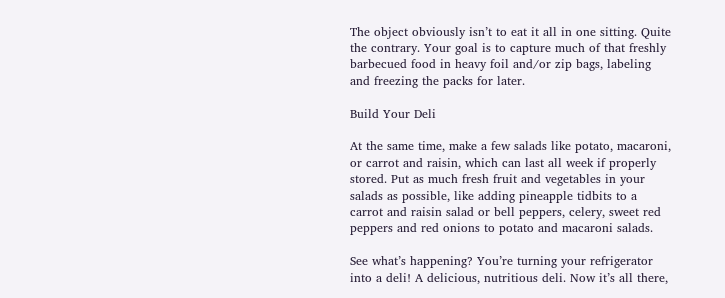The object obviously isn’t to eat it all in one sitting. Quite the contrary. Your goal is to capture much of that freshly barbecued food in heavy foil and/or zip bags, labeling and freezing the packs for later.

Build Your Deli

At the same time, make a few salads like potato, macaroni, or carrot and raisin, which can last all week if properly stored. Put as much fresh fruit and vegetables in your salads as possible, like adding pineapple tidbits to a carrot and raisin salad or bell peppers, celery, sweet red peppers and red onions to potato and macaroni salads.

See what’s happening? You’re turning your refrigerator into a deli! A delicious, nutritious deli. Now it’s all there,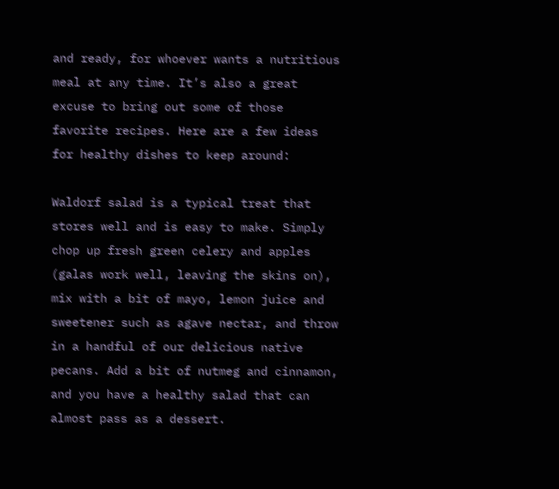and ready, for whoever wants a nutritious meal at any time. It’s also a great excuse to bring out some of those favorite recipes. Here are a few ideas for healthy dishes to keep around:

Waldorf salad is a typical treat that stores well and is easy to make. Simply chop up fresh green celery and apples (galas work well, leaving the skins on), mix with a bit of mayo, lemon juice and sweetener such as agave nectar, and throw in a handful of our delicious native pecans. Add a bit of nutmeg and cinnamon, and you have a healthy salad that can almost pass as a dessert.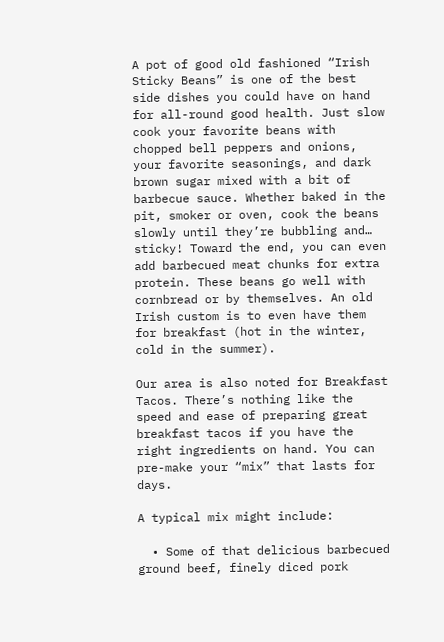A pot of good old fashioned “Irish Sticky Beans” is one of the best side dishes you could have on hand for all-round good health. Just slow cook your favorite beans with chopped bell peppers and onions,  your favorite seasonings, and dark brown sugar mixed with a bit of barbecue sauce. Whether baked in the pit, smoker or oven, cook the beans slowly until they’re bubbling and… sticky! Toward the end, you can even add barbecued meat chunks for extra protein. These beans go well with cornbread or by themselves. An old Irish custom is to even have them for breakfast (hot in the winter, cold in the summer).

Our area is also noted for Breakfast Tacos. There’s nothing like the speed and ease of preparing great breakfast tacos if you have the right ingredients on hand. You can pre-make your “mix” that lasts for days.

A typical mix might include:

  • Some of that delicious barbecued ground beef, finely diced pork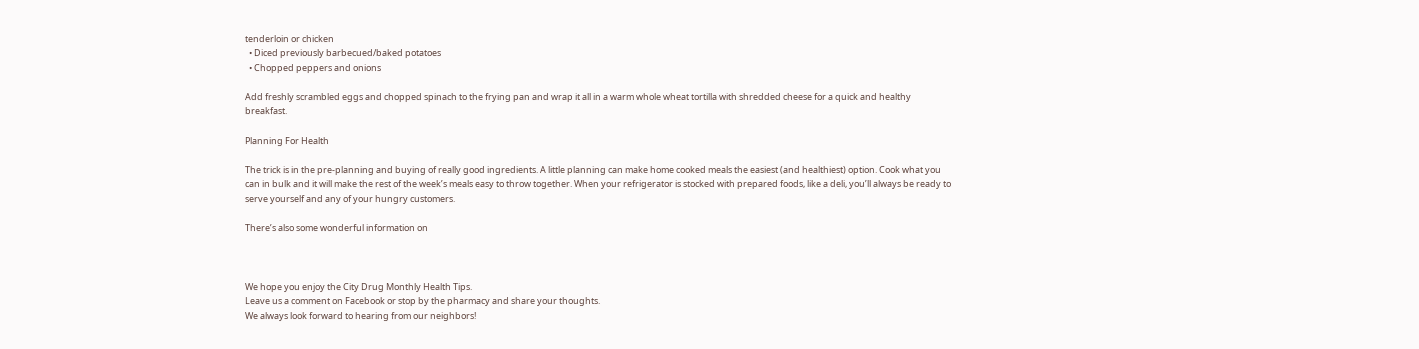tenderloin or chicken
  • Diced previously barbecued/baked potatoes
  • Chopped peppers and onions

Add freshly scrambled eggs and chopped spinach to the frying pan and wrap it all in a warm whole wheat tortilla with shredded cheese for a quick and healthy breakfast.

Planning For Health

The trick is in the pre-planning and buying of really good ingredients. A little planning can make home cooked meals the easiest (and healthiest) option. Cook what you can in bulk and it will make the rest of the week’s meals easy to throw together. When your refrigerator is stocked with prepared foods, like a deli, you’ll always be ready to serve yourself and any of your hungry customers.

There’s also some wonderful information on



We hope you enjoy the City Drug Monthly Health Tips.
Leave us a comment on Facebook or stop by the pharmacy and share your thoughts.
We always look forward to hearing from our neighbors!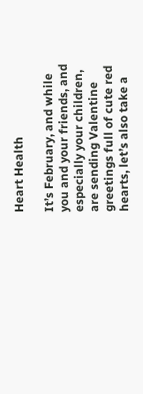Heart Health

It’s February, and while you and your friends, and especially your children, are sending Valentine greetings full of cute red hearts, let’s also take a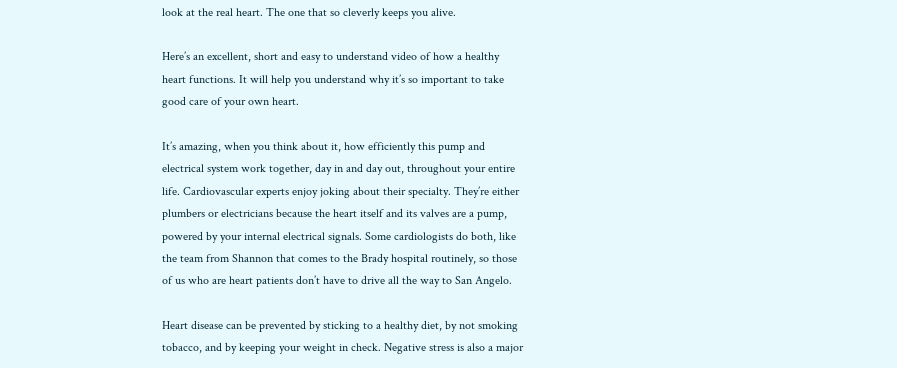look at the real heart. The one that so cleverly keeps you alive.

Here’s an excellent, short and easy to understand video of how a healthy heart functions. It will help you understand why it’s so important to take good care of your own heart.

It’s amazing, when you think about it, how efficiently this pump and electrical system work together, day in and day out, throughout your entire life. Cardiovascular experts enjoy joking about their specialty. They’re either plumbers or electricians because the heart itself and its valves are a pump, powered by your internal electrical signals. Some cardiologists do both, like the team from Shannon that comes to the Brady hospital routinely, so those of us who are heart patients don’t have to drive all the way to San Angelo.

Heart disease can be prevented by sticking to a healthy diet, by not smoking tobacco, and by keeping your weight in check. Negative stress is also a major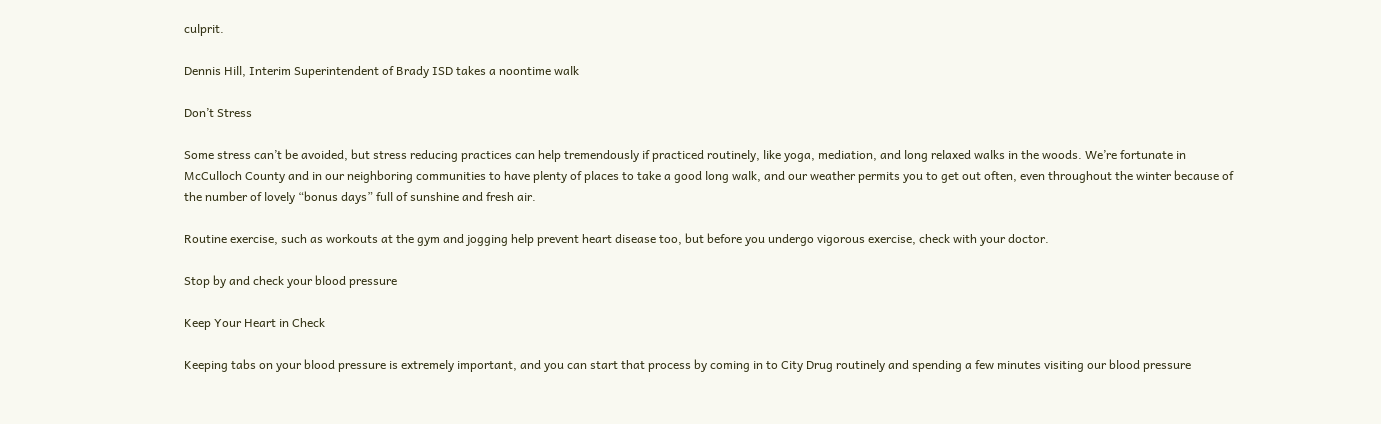culprit.

Dennis Hill, Interim Superintendent of Brady ISD takes a noontime walk

Don’t Stress

Some stress can’t be avoided, but stress reducing practices can help tremendously if practiced routinely, like yoga, mediation, and long relaxed walks in the woods. We’re fortunate in McCulloch County and in our neighboring communities to have plenty of places to take a good long walk, and our weather permits you to get out often, even throughout the winter because of the number of lovely “bonus days” full of sunshine and fresh air.

Routine exercise, such as workouts at the gym and jogging help prevent heart disease too, but before you undergo vigorous exercise, check with your doctor.

Stop by and check your blood pressure

Keep Your Heart in Check

Keeping tabs on your blood pressure is extremely important, and you can start that process by coming in to City Drug routinely and spending a few minutes visiting our blood pressure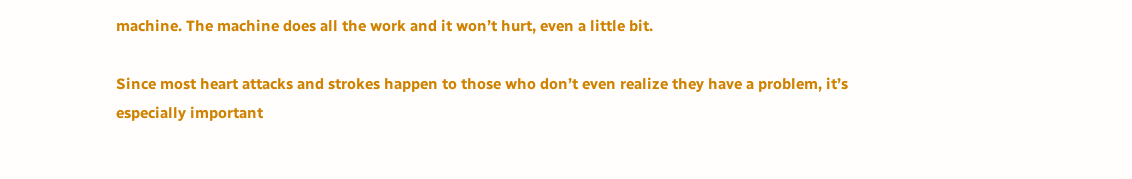machine. The machine does all the work and it won’t hurt, even a little bit.

Since most heart attacks and strokes happen to those who don’t even realize they have a problem, it’s especially important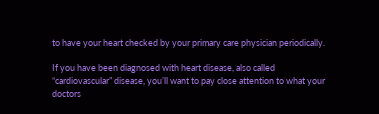to have your heart checked by your primary care physician periodically.

If you have been diagnosed with heart disease, also called “cardiovascular” disease, you’ll want to pay close attention to what your doctors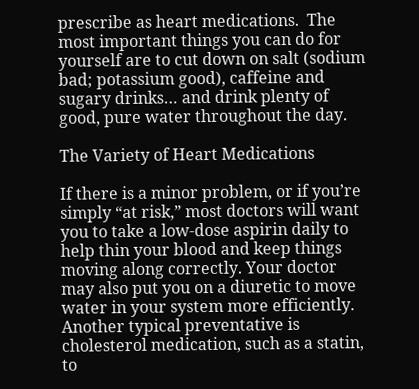prescribe as heart medications.  The most important things you can do for yourself are to cut down on salt (sodium bad; potassium good), caffeine and sugary drinks… and drink plenty of good, pure water throughout the day.

The Variety of Heart Medications

If there is a minor problem, or if you’re simply “at risk,” most doctors will want you to take a low-dose aspirin daily to help thin your blood and keep things moving along correctly. Your doctor may also put you on a diuretic to move water in your system more efficiently. Another typical preventative is cholesterol medication, such as a statin, to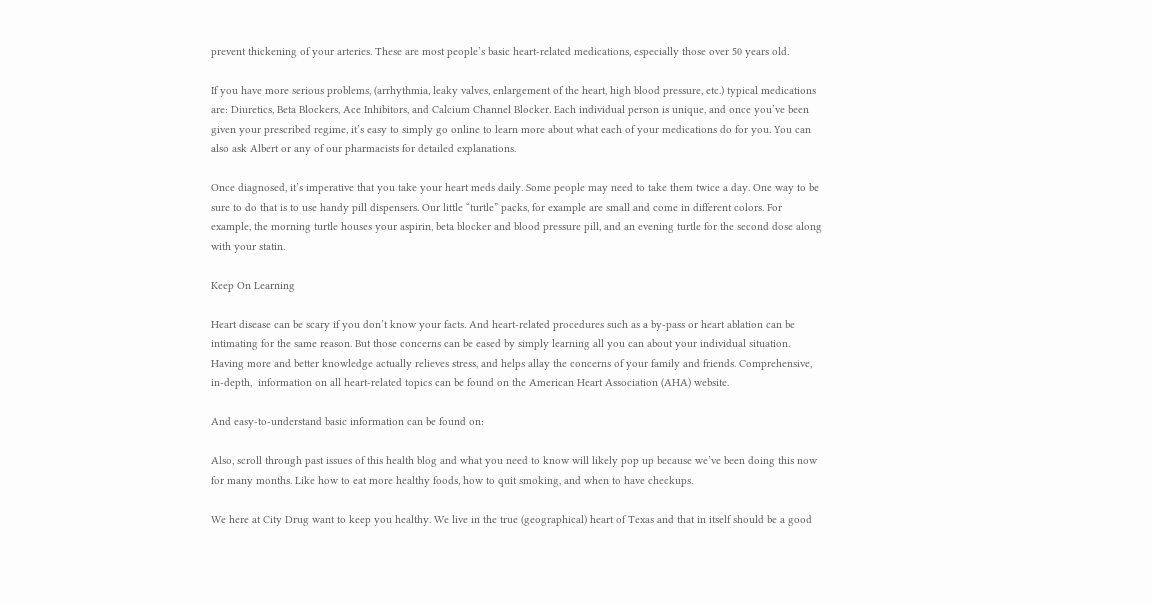prevent thickening of your arteries. These are most people’s basic heart-related medications, especially those over 50 years old.

If you have more serious problems, (arrhythmia, leaky valves, enlargement of the heart, high blood pressure, etc.) typical medications are: Diuretics, Beta Blockers, Ace Inhibitors, and Calcium Channel Blocker. Each individual person is unique, and once you’ve been given your prescribed regime, it’s easy to simply go online to learn more about what each of your medications do for you. You can also ask Albert or any of our pharmacists for detailed explanations.

Once diagnosed, it’s imperative that you take your heart meds daily. Some people may need to take them twice a day. One way to be sure to do that is to use handy pill dispensers. Our little “turtle” packs, for example are small and come in different colors. For example, the morning turtle houses your aspirin, beta blocker and blood pressure pill, and an evening turtle for the second dose along with your statin.

Keep On Learning

Heart disease can be scary if you don’t know your facts. And heart-related procedures such as a by-pass or heart ablation can be intimating for the same reason. But those concerns can be eased by simply learning all you can about your individual situation. Having more and better knowledge actually relieves stress, and helps allay the concerns of your family and friends. Comprehensive, in-depth,  information on all heart-related topics can be found on the American Heart Association (AHA) website.

And easy-to-understand basic information can be found on:

Also, scroll through past issues of this health blog and what you need to know will likely pop up because we’ve been doing this now for many months. Like how to eat more healthy foods, how to quit smoking, and when to have checkups.

We here at City Drug want to keep you healthy. We live in the true (geographical) heart of Texas and that in itself should be a good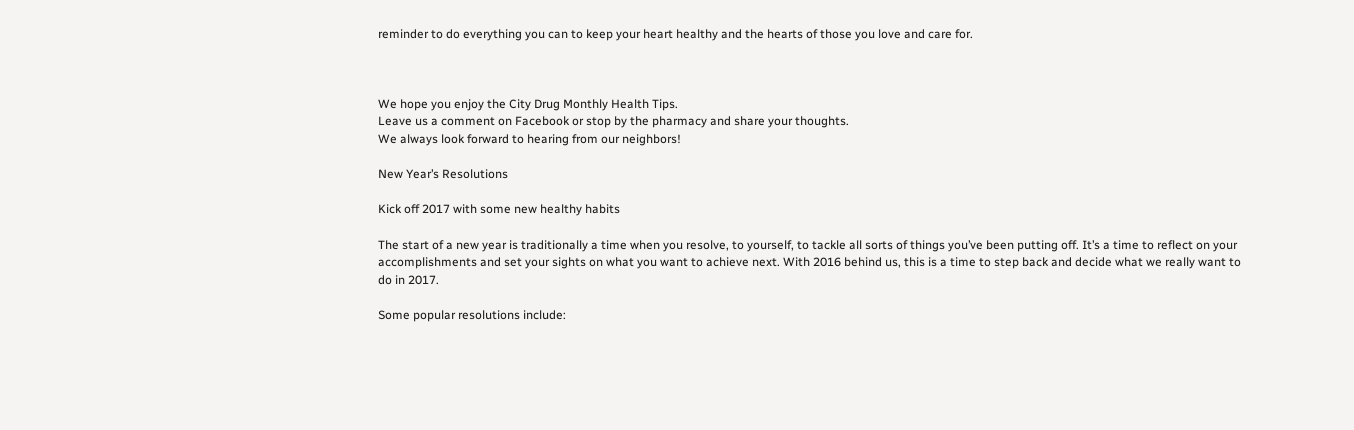reminder to do everything you can to keep your heart healthy and the hearts of those you love and care for.



We hope you enjoy the City Drug Monthly Health Tips.
Leave us a comment on Facebook or stop by the pharmacy and share your thoughts.
We always look forward to hearing from our neighbors!

New Year’s Resolutions

Kick off 2017 with some new healthy habits

The start of a new year is traditionally a time when you resolve, to yourself, to tackle all sorts of things you’ve been putting off. It’s a time to reflect on your accomplishments and set your sights on what you want to achieve next. With 2016 behind us, this is a time to step back and decide what we really want to do in 2017.

Some popular resolutions include: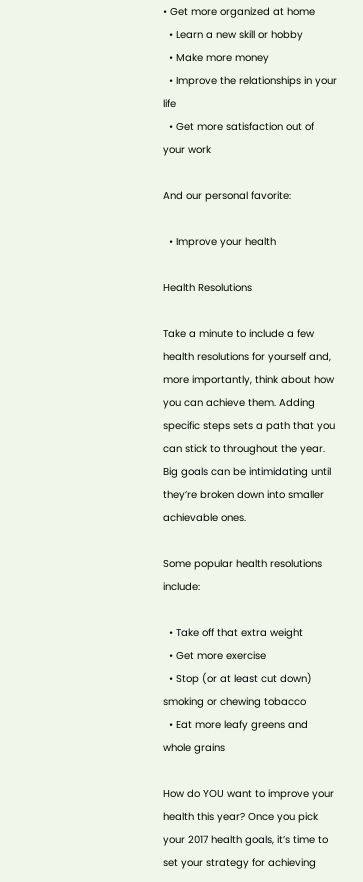• Get more organized at home
  • Learn a new skill or hobby
  • Make more money
  • Improve the relationships in your life
  • Get more satisfaction out of your work

And our personal favorite:

  • Improve your health

Health Resolutions

Take a minute to include a few health resolutions for yourself and, more importantly, think about how you can achieve them. Adding specific steps sets a path that you can stick to throughout the year. Big goals can be intimidating until they’re broken down into smaller achievable ones.

Some popular health resolutions include:

  • Take off that extra weight
  • Get more exercise
  • Stop (or at least cut down) smoking or chewing tobacco
  • Eat more leafy greens and whole grains

How do YOU want to improve your health this year? Once you pick your 2017 health goals, it’s time to set your strategy for achieving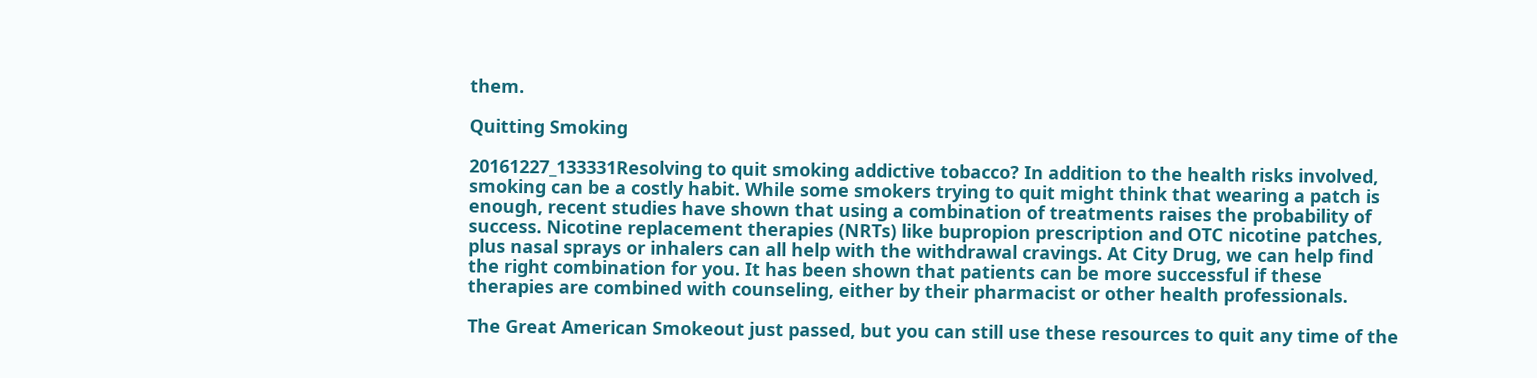them.

Quitting Smoking

20161227_133331Resolving to quit smoking addictive tobacco? In addition to the health risks involved, smoking can be a costly habit. While some smokers trying to quit might think that wearing a patch is enough, recent studies have shown that using a combination of treatments raises the probability of success. Nicotine replacement therapies (NRTs) like bupropion prescription and OTC nicotine patches, plus nasal sprays or inhalers can all help with the withdrawal cravings. At City Drug, we can help find the right combination for you. It has been shown that patients can be more successful if these therapies are combined with counseling, either by their pharmacist or other health professionals.

The Great American Smokeout just passed, but you can still use these resources to quit any time of the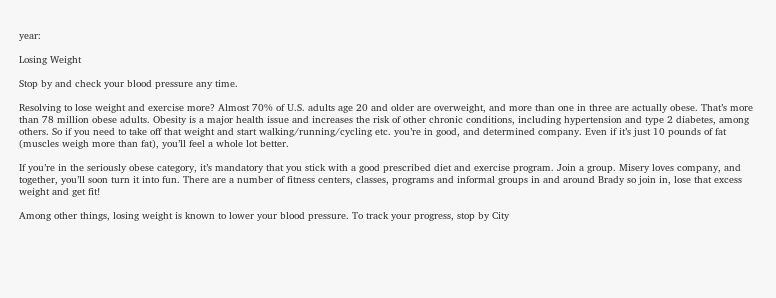year:

Losing Weight

Stop by and check your blood pressure any time.

Resolving to lose weight and exercise more? Almost 70% of U.S. adults age 20 and older are overweight, and more than one in three are actually obese. That’s more than 78 million obese adults. Obesity is a major health issue and increases the risk of other chronic conditions, including hypertension and type 2 diabetes, among others. So if you need to take off that weight and start walking/running/cycling etc. you’re in good, and determined company. Even if it’s just 10 pounds of fat (muscles weigh more than fat), you’ll feel a whole lot better.

If you’re in the seriously obese category, it’s mandatory that you stick with a good prescribed diet and exercise program. Join a group. Misery loves company, and together, you’ll soon turn it into fun. There are a number of fitness centers, classes, programs and informal groups in and around Brady so join in, lose that excess weight and get fit!

Among other things, losing weight is known to lower your blood pressure. To track your progress, stop by City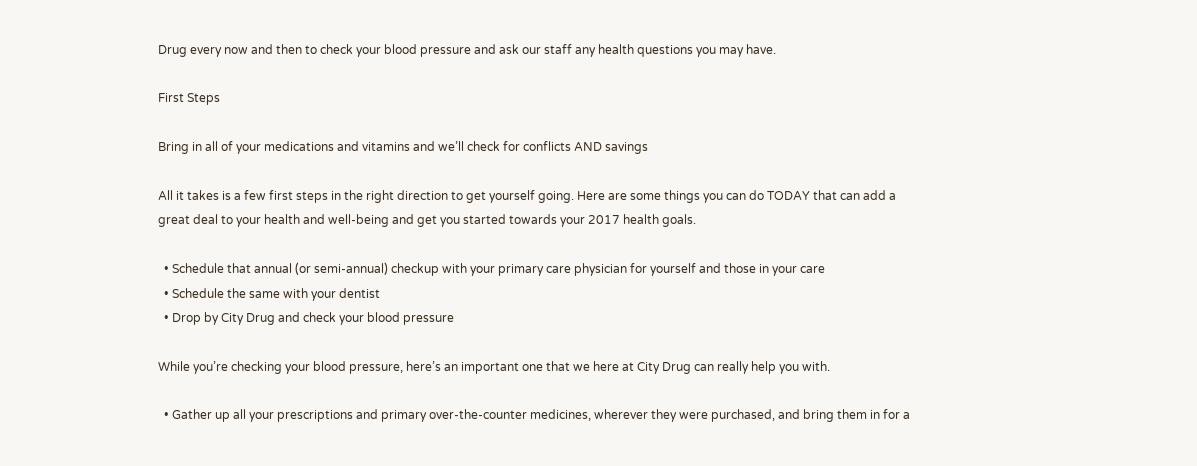Drug every now and then to check your blood pressure and ask our staff any health questions you may have.

First Steps

Bring in all of your medications and vitamins and we’ll check for conflicts AND savings

All it takes is a few first steps in the right direction to get yourself going. Here are some things you can do TODAY that can add a great deal to your health and well-being and get you started towards your 2017 health goals.

  • Schedule that annual (or semi-annual) checkup with your primary care physician for yourself and those in your care
  • Schedule the same with your dentist
  • Drop by City Drug and check your blood pressure

While you’re checking your blood pressure, here’s an important one that we here at City Drug can really help you with.

  • Gather up all your prescriptions and primary over-the-counter medicines, wherever they were purchased, and bring them in for a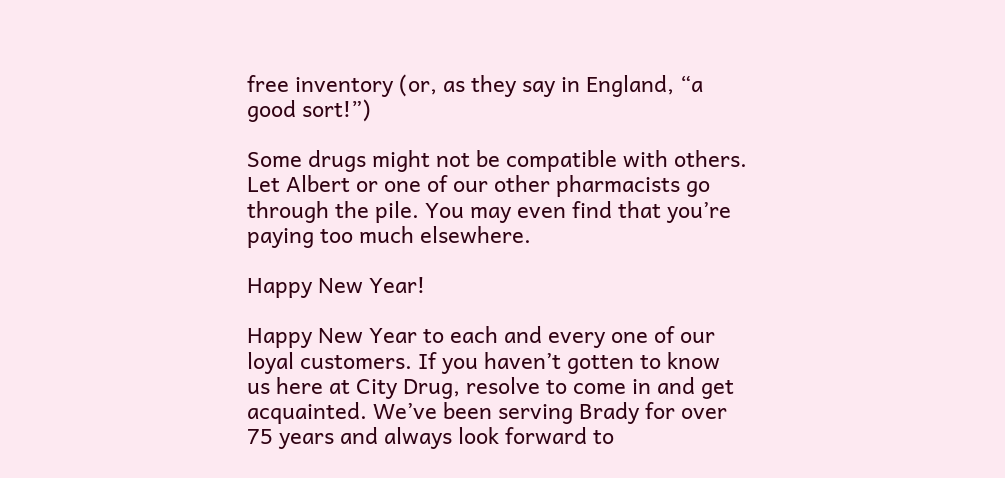free inventory (or, as they say in England, “a good sort!”)

Some drugs might not be compatible with others. Let Albert or one of our other pharmacists go through the pile. You may even find that you’re paying too much elsewhere.

Happy New Year!

Happy New Year to each and every one of our loyal customers. If you haven’t gotten to know us here at City Drug, resolve to come in and get acquainted. We’ve been serving Brady for over 75 years and always look forward to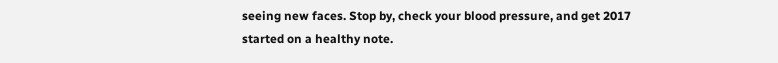seeing new faces. Stop by, check your blood pressure, and get 2017 started on a healthy note.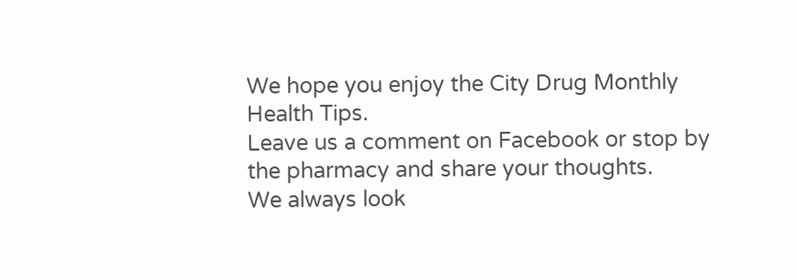We hope you enjoy the City Drug Monthly Health Tips.
Leave us a comment on Facebook or stop by the pharmacy and share your thoughts.
We always look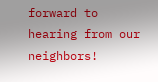forward to hearing from our neighbors!